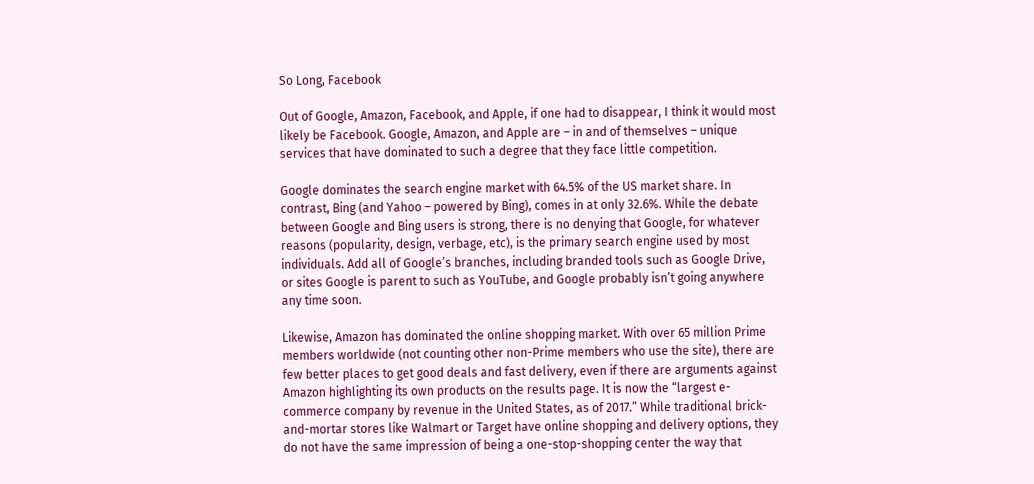So Long, Facebook

Out of Google, Amazon, Facebook, and Apple, if one had to disappear, I think it would most likely be Facebook. Google, Amazon, and Apple are – in and of themselves – unique services that have dominated to such a degree that they face little competition.

Google dominates the search engine market with 64.5% of the US market share. In contrast, Bing (and Yahoo – powered by Bing), comes in at only 32.6%. While the debate between Google and Bing users is strong, there is no denying that Google, for whatever reasons (popularity, design, verbage, etc), is the primary search engine used by most individuals. Add all of Google’s branches, including branded tools such as Google Drive, or sites Google is parent to such as YouTube, and Google probably isn’t going anywhere any time soon.

Likewise, Amazon has dominated the online shopping market. With over 65 million Prime members worldwide (not counting other non-Prime members who use the site), there are few better places to get good deals and fast delivery, even if there are arguments against Amazon highlighting its own products on the results page. It is now the “largest e-commerce company by revenue in the United States, as of 2017.” While traditional brick-and-mortar stores like Walmart or Target have online shopping and delivery options, they do not have the same impression of being a one-stop-shopping center the way that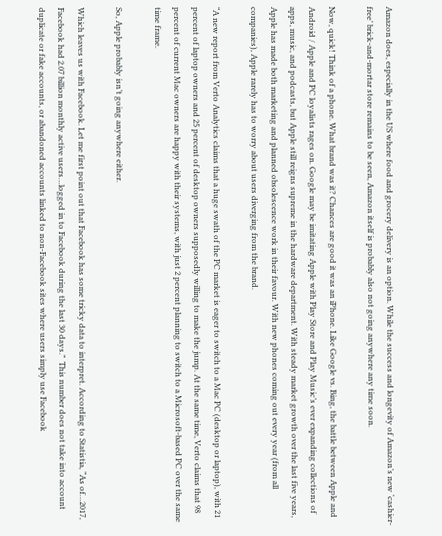Amazon does, especially in the US where food and grocery delivery is an option. While the success and longevity of Amazon’s new ‘cashier-free’ brick-and-mortar store remains to be seen, Amazon itself is probably also not going anywhere any time soon.

Now, quick! Think of a phone. What brand was it? Chances are good it was an iPhone. Like Google vs. Bing, the battle between Apple and Android / Apple and PC loyalists rages on. Google may be imitating Apple with Play Store and Play Music’s ever expanding collections of apps, music, and podcasts, but Apple still reigns supreme in the hardware department. With steady market growth over the last five years, Apple has made both marketing and planned obsolescence work in their favour. With new phones coming out every year (from all companies), Apple rarely has to worry about users diverging from the brand.

“A new report from Verto Analytics claims that a huge swath of the PC market is eager to switch to a Mac PC (desktop or laptop), with 21 percent of laptop owners and 25 percent of desktop owners supposedly willing to make the jump. At the same time, Verto claims that 98 percent of current Mac owners are happy with their systems, with just 2 percent planning to switch to a Microsoft-based PC over the same time frame.

So, Apple probably isn’t going anywhere either.

Which leaves us with Facebook. Let me first point out that Facebook has some tricky data to interpret. According to Statistia, “As of…2017, Facebook had 2.07 billion monthly active users…logged in to Facebook during the last 30 days.”  This number does not take into account duplicate or fake accounts, or abandoned accounts linked to non-Facebook sites where users simply use Facebook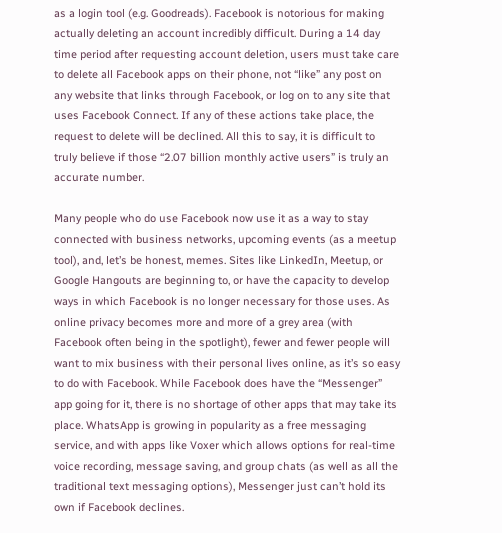as a login tool (e.g. Goodreads). Facebook is notorious for making actually deleting an account incredibly difficult. During a 14 day time period after requesting account deletion, users must take care to delete all Facebook apps on their phone, not “like” any post on any website that links through Facebook, or log on to any site that uses Facebook Connect. If any of these actions take place, the request to delete will be declined. All this to say, it is difficult to truly believe if those “2.07 billion monthly active users” is truly an accurate number.

Many people who do use Facebook now use it as a way to stay connected with business networks, upcoming events (as a meetup tool), and, let’s be honest, memes. Sites like LinkedIn, Meetup, or Google Hangouts are beginning to, or have the capacity to develop ways in which Facebook is no longer necessary for those uses. As online privacy becomes more and more of a grey area (with Facebook often being in the spotlight), fewer and fewer people will want to mix business with their personal lives online, as it’s so easy to do with Facebook. While Facebook does have the “Messenger” app going for it, there is no shortage of other apps that may take its place. WhatsApp is growing in popularity as a free messaging service, and with apps like Voxer which allows options for real-time voice recording, message saving, and group chats (as well as all the traditional text messaging options), Messenger just can’t hold its own if Facebook declines.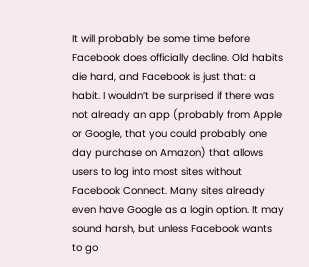It will probably be some time before Facebook does officially decline. Old habits die hard, and Facebook is just that: a habit. I wouldn’t be surprised if there was not already an app (probably from Apple or Google, that you could probably one day purchase on Amazon) that allows users to log into most sites without Facebook Connect. Many sites already even have Google as a login option. It may sound harsh, but unless Facebook wants to go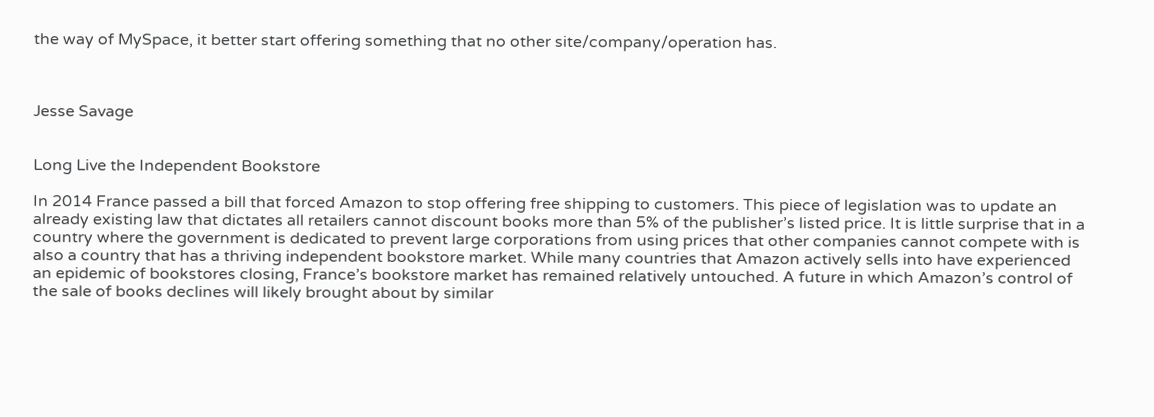the way of MySpace, it better start offering something that no other site/company/operation has.



Jesse Savage


Long Live the Independent Bookstore

In 2014 France passed a bill that forced Amazon to stop offering free shipping to customers. This piece of legislation was to update an already existing law that dictates all retailers cannot discount books more than 5% of the publisher’s listed price. It is little surprise that in a country where the government is dedicated to prevent large corporations from using prices that other companies cannot compete with is also a country that has a thriving independent bookstore market. While many countries that Amazon actively sells into have experienced an epidemic of bookstores closing, France’s bookstore market has remained relatively untouched. A future in which Amazon’s control of the sale of books declines will likely brought about by similar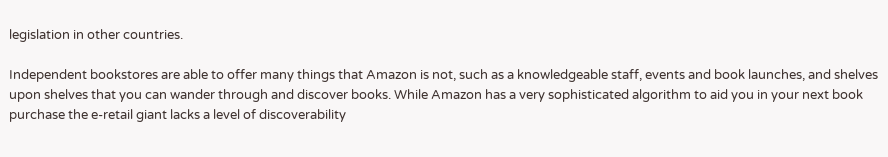legislation in other countries.

Independent bookstores are able to offer many things that Amazon is not, such as a knowledgeable staff, events and book launches, and shelves upon shelves that you can wander through and discover books. While Amazon has a very sophisticated algorithm to aid you in your next book purchase the e-retail giant lacks a level of discoverability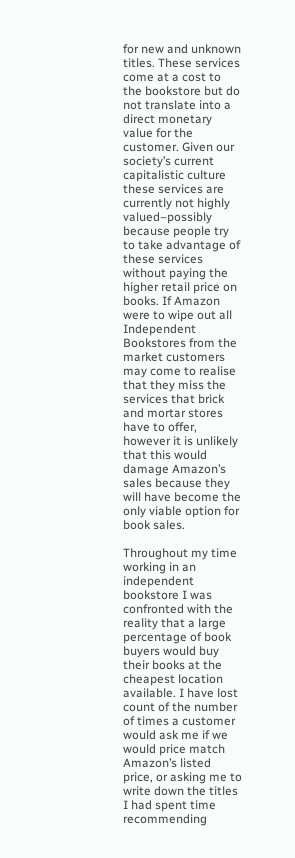for new and unknown titles. These services come at a cost to the bookstore but do not translate into a direct monetary value for the customer. Given our society’s current capitalistic culture these services are currently not highly valued–possibly because people try to take advantage of these services without paying the higher retail price on books. If Amazon were to wipe out all Independent Bookstores from the market customers may come to realise that they miss the services that brick and mortar stores have to offer, however it is unlikely that this would damage Amazon’s sales because they will have become the only viable option for book sales.

Throughout my time working in an independent bookstore I was confronted with the reality that a large percentage of book buyers would buy their books at the cheapest location available. I have lost count of the number of times a customer would ask me if we would price match Amazon’s listed price, or asking me to write down the titles I had spent time recommending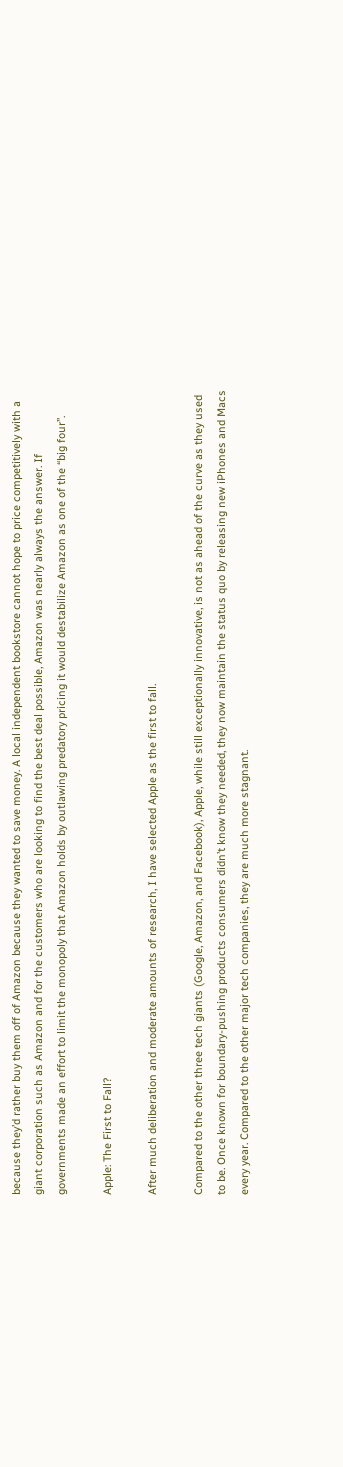because they’d rather buy them off of Amazon because they wanted to save money. A local independent bookstore cannot hope to price competitively with a giant corporation such as Amazon and for the customers who are looking to find the best deal possible, Amazon was nearly always the answer. If governments made an effort to limit the monopoly that Amazon holds by outlawing predatory pricing it would destabilize Amazon as one of the “big four”.

Apple: The First to Fall?

After much deliberation and moderate amounts of research, I have selected Apple as the first to fall.

Compared to the other three tech giants (Google, Amazon, and Facebook), Apple, while still exceptionally innovative, is not as ahead of the curve as they used to be. Once known for boundary-pushing products consumers didn’t know they needed, they now maintain the status quo by releasing new iPhones and Macs every year. Compared to the other major tech companies, they are much more stagnant.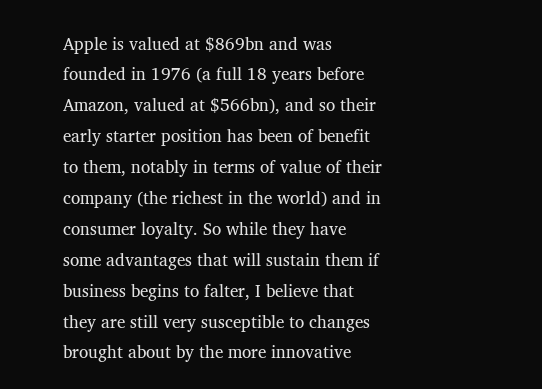Apple is valued at $869bn and was founded in 1976 (a full 18 years before Amazon, valued at $566bn), and so their early starter position has been of benefit to them, notably in terms of value of their company (the richest in the world) and in consumer loyalty. So while they have some advantages that will sustain them if business begins to falter, I believe that they are still very susceptible to changes brought about by the more innovative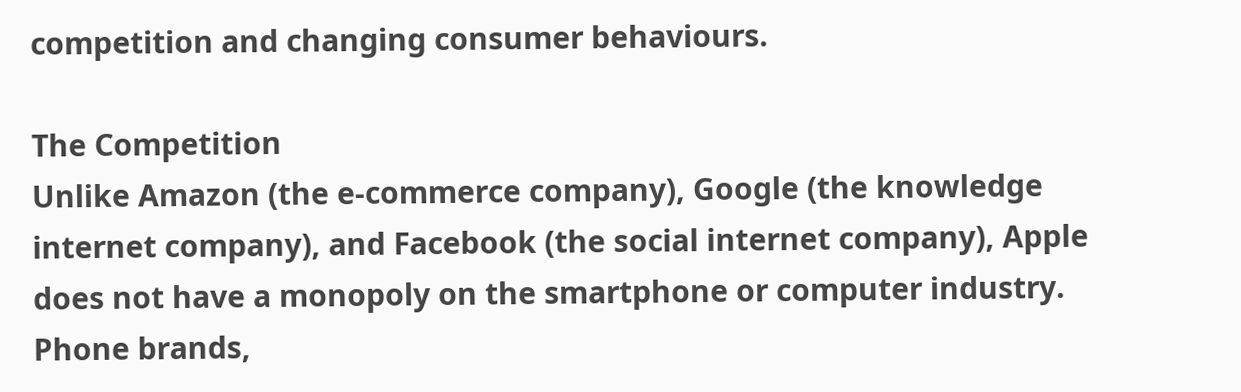competition and changing consumer behaviours.

The Competition
Unlike Amazon (the e-commerce company), Google (the knowledge internet company), and Facebook (the social internet company), Apple does not have a monopoly on the smartphone or computer industry. Phone brands,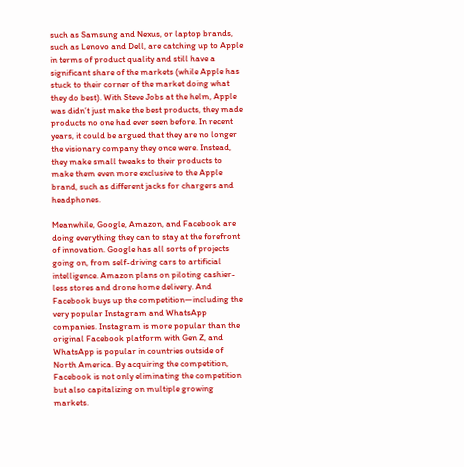such as Samsung and Nexus, or laptop brands, such as Lenovo and Dell, are catching up to Apple in terms of product quality and still have a significant share of the markets (while Apple has stuck to their corner of the market doing what they do best). With Steve Jobs at the helm, Apple was didn’t just make the best products, they made products no one had ever seen before. In recent years, it could be argued that they are no longer the visionary company they once were. Instead, they make small tweaks to their products to make them even more exclusive to the Apple brand, such as different jacks for chargers and headphones.

Meanwhile, Google, Amazon, and Facebook are doing everything they can to stay at the forefront of innovation. Google has all sorts of projects going on, from self-driving cars to artificial intelligence. Amazon plans on piloting cashier-less stores and drone home delivery. And Facebook buys up the competition—including the very popular Instagram and WhatsApp companies. Instagram is more popular than the original Facebook platform with Gen Z, and WhatsApp is popular in countries outside of North America. By acquiring the competition, Facebook is not only eliminating the competition but also capitalizing on multiple growing markets.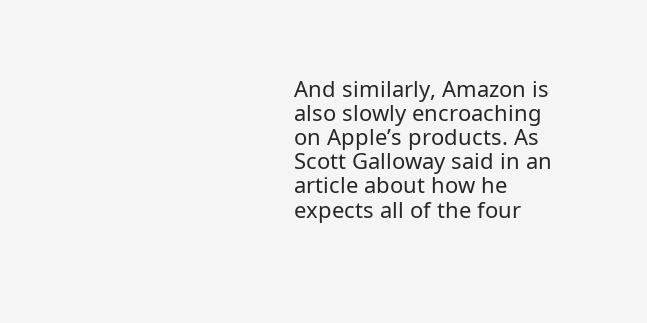And similarly, Amazon is also slowly encroaching on Apple’s products. As Scott Galloway said in an article about how he expects all of the four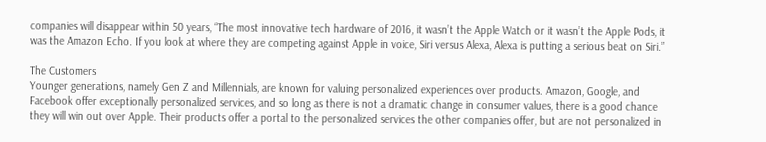companies will disappear within 50 years, “The most innovative tech hardware of 2016, it wasn’t the Apple Watch or it wasn’t the Apple Pods, it was the Amazon Echo. If you look at where they are competing against Apple in voice, Siri versus Alexa, Alexa is putting a serious beat on Siri.”

The Customers
Younger generations, namely Gen Z and Millennials, are known for valuing personalized experiences over products. Amazon, Google, and Facebook offer exceptionally personalized services, and so long as there is not a dramatic change in consumer values, there is a good chance they will win out over Apple. Their products offer a portal to the personalized services the other companies offer, but are not personalized in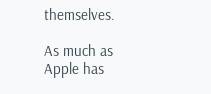themselves.

As much as Apple has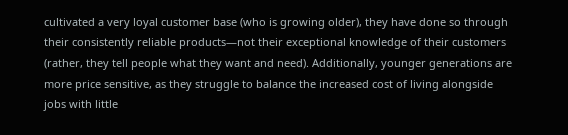cultivated a very loyal customer base (who is growing older), they have done so through their consistently reliable products—not their exceptional knowledge of their customers (rather, they tell people what they want and need). Additionally, younger generations are more price sensitive, as they struggle to balance the increased cost of living alongside jobs with little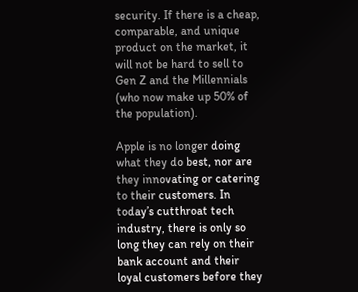security. If there is a cheap, comparable, and unique product on the market, it will not be hard to sell to Gen Z and the Millennials (who now make up 50% of the population).

Apple is no longer doing what they do best, nor are they innovating or catering to their customers. In today’s cutthroat tech industry, there is only so long they can rely on their bank account and their loyal customers before they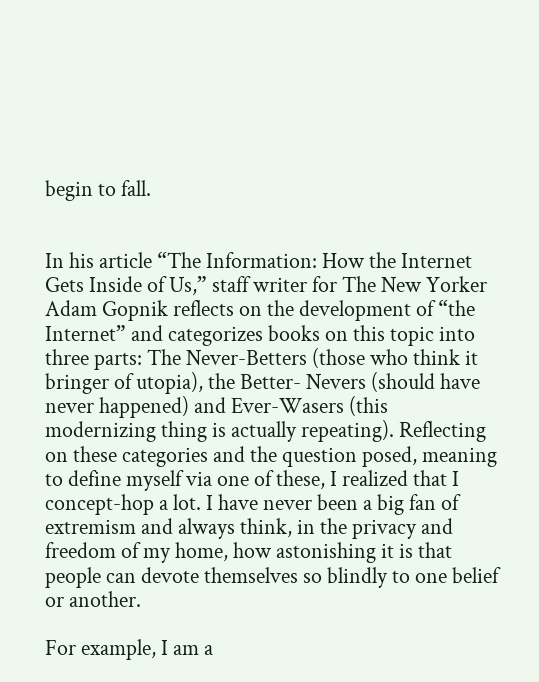begin to fall.


In his article “The Information: How the Internet Gets Inside of Us,” staff writer for The New Yorker Adam Gopnik reflects on the development of “the Internet” and categorizes books on this topic into three parts: The Never-Betters (those who think it bringer of utopia), the Better- Nevers (should have never happened) and Ever-Wasers (this modernizing thing is actually repeating). Reflecting on these categories and the question posed, meaning to define myself via one of these, I realized that I concept-hop a lot. I have never been a big fan of extremism and always think, in the privacy and freedom of my home, how astonishing it is that people can devote themselves so blindly to one belief or another.

For example, I am a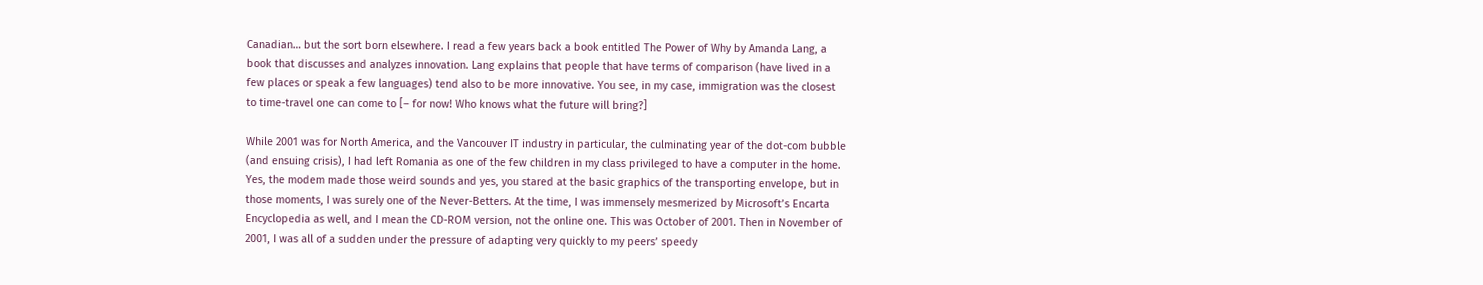Canadian… but the sort born elsewhere. I read a few years back a book entitled The Power of Why by Amanda Lang, a book that discusses and analyzes innovation. Lang explains that people that have terms of comparison (have lived in a few places or speak a few languages) tend also to be more innovative. You see, in my case, immigration was the closest to time-travel one can come to [– for now! Who knows what the future will bring?]

While 2001 was for North America, and the Vancouver IT industry in particular, the culminating year of the dot-com bubble (and ensuing crisis), I had left Romania as one of the few children in my class privileged to have a computer in the home. Yes, the modem made those weird sounds and yes, you stared at the basic graphics of the transporting envelope, but in those moments, I was surely one of the Never-Betters. At the time, I was immensely mesmerized by Microsoft’s Encarta Encyclopedia as well, and I mean the CD-ROM version, not the online one. This was October of 2001. Then in November of 2001, I was all of a sudden under the pressure of adapting very quickly to my peers’ speedy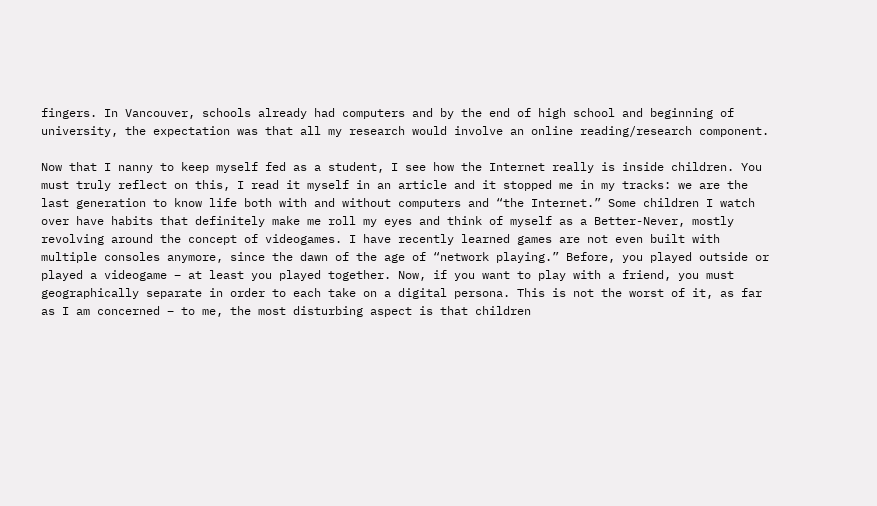fingers. In Vancouver, schools already had computers and by the end of high school and beginning of university, the expectation was that all my research would involve an online reading/research component.

Now that I nanny to keep myself fed as a student, I see how the Internet really is inside children. You must truly reflect on this, I read it myself in an article and it stopped me in my tracks: we are the last generation to know life both with and without computers and “the Internet.” Some children I watch over have habits that definitely make me roll my eyes and think of myself as a Better-Never, mostly revolving around the concept of videogames. I have recently learned games are not even built with multiple consoles anymore, since the dawn of the age of “network playing.” Before, you played outside or played a videogame – at least you played together. Now, if you want to play with a friend, you must geographically separate in order to each take on a digital persona. This is not the worst of it, as far as I am concerned – to me, the most disturbing aspect is that children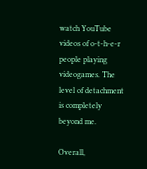watch YouTube videos of o-t-h-e-r people playing videogames. The level of detachment is completely beyond me.

Overall,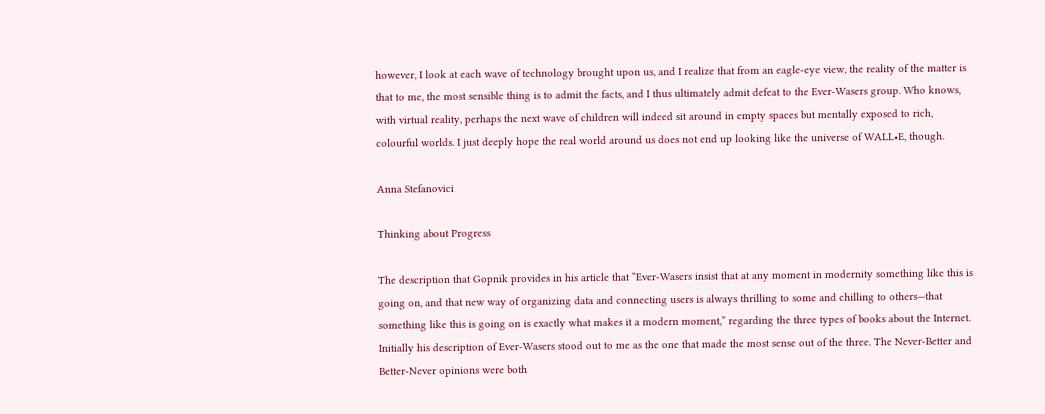however, I look at each wave of technology brought upon us, and I realize that from an eagle-eye view, the reality of the matter is that to me, the most sensible thing is to admit the facts, and I thus ultimately admit defeat to the Ever-Wasers group. Who knows, with virtual reality, perhaps the next wave of children will indeed sit around in empty spaces but mentally exposed to rich, colourful worlds. I just deeply hope the real world around us does not end up looking like the universe of WALL•E, though.

Anna Stefanovici

Thinking about Progress

The description that Gopnik provides in his article that “Ever-Wasers insist that at any moment in modernity something like this is going on, and that new way of organizing data and connecting users is always thrilling to some and chilling to others—that something like this is going on is exactly what makes it a modern moment,” regarding the three types of books about the Internet. Initially his description of Ever-Wasers stood out to me as the one that made the most sense out of the three. The Never-Better and Better-Never opinions were both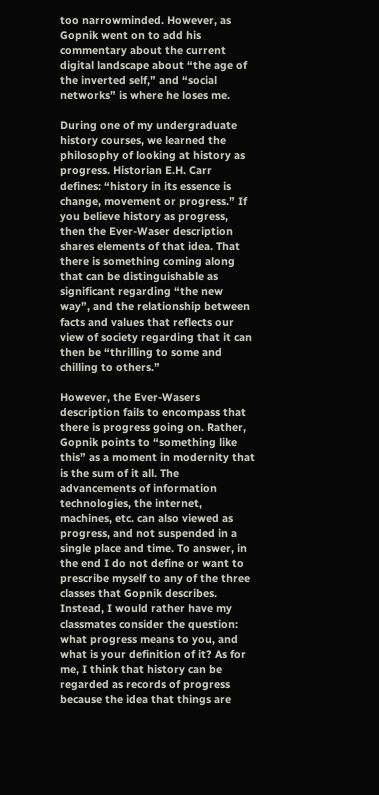too narrowminded. However, as Gopnik went on to add his commentary about the current digital landscape about “the age of the inverted self,” and “social networks” is where he loses me.

During one of my undergraduate history courses, we learned the philosophy of looking at history as progress. Historian E.H. Carr defines: “history in its essence is change, movement or progress.” If you believe history as progress, then the Ever-Waser description shares elements of that idea. That there is something coming along that can be distinguishable as significant regarding “the new way”, and the relationship between facts and values that reflects our view of society regarding that it can then be “thrilling to some and chilling to others.”

However, the Ever-Wasers description fails to encompass that there is progress going on. Rather, Gopnik points to “something like this” as a moment in modernity that is the sum of it all. The advancements of information technologies, the internet, machines, etc. can also viewed as progress, and not suspended in a single place and time. To answer, in the end I do not define or want to prescribe myself to any of the three classes that Gopnik describes. Instead, I would rather have my classmates consider the question: what progress means to you, and what is your definition of it? As for me, I think that history can be regarded as records of progress because the idea that things are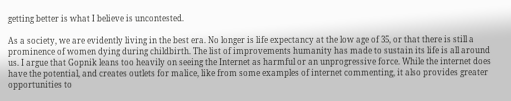getting better is what I believe is uncontested.

As a society, we are evidently living in the best era. No longer is life expectancy at the low age of 35, or that there is still a prominence of women dying during childbirth. The list of improvements humanity has made to sustain its life is all around us. I argue that Gopnik leans too heavily on seeing the Internet as harmful or an unprogressive force. While the internet does have the potential, and creates outlets for malice, like from some examples of internet commenting, it also provides greater opportunities to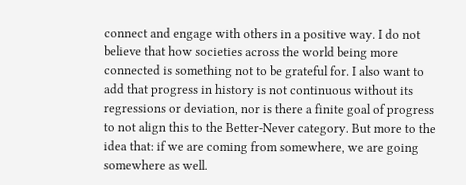connect and engage with others in a positive way. I do not believe that how societies across the world being more connected is something not to be grateful for. I also want to add that progress in history is not continuous without its regressions or deviation, nor is there a finite goal of progress to not align this to the Better-Never category. But more to the idea that: if we are coming from somewhere, we are going somewhere as well.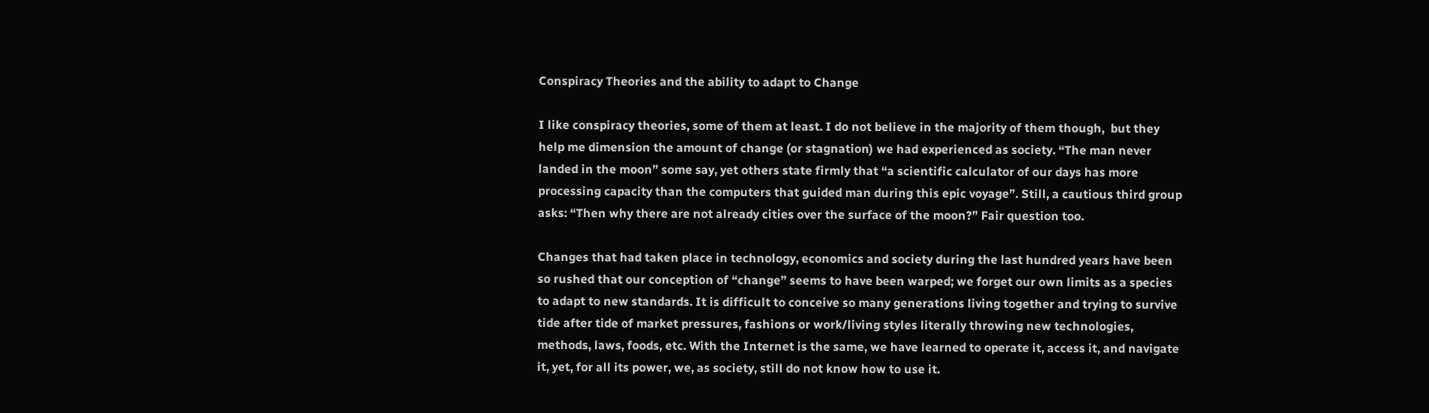Conspiracy Theories and the ability to adapt to Change

I like conspiracy theories, some of them at least. I do not believe in the majority of them though,  but they help me dimension the amount of change (or stagnation) we had experienced as society. “The man never landed in the moon” some say, yet others state firmly that “a scientific calculator of our days has more processing capacity than the computers that guided man during this epic voyage”. Still, a cautious third group asks: “Then why there are not already cities over the surface of the moon?” Fair question too.

Changes that had taken place in technology, economics and society during the last hundred years have been so rushed that our conception of “change” seems to have been warped; we forget our own limits as a species to adapt to new standards. It is difficult to conceive so many generations living together and trying to survive tide after tide of market pressures, fashions or work/living styles literally throwing new technologies, methods, laws, foods, etc. With the Internet is the same, we have learned to operate it, access it, and navigate it, yet, for all its power, we, as society, still do not know how to use it.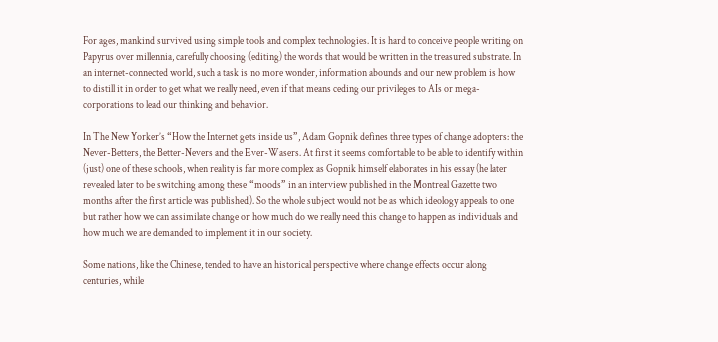For ages, mankind survived using simple tools and complex technologies. It is hard to conceive people writing on Papyrus over millennia, carefully choosing (editing) the words that would be written in the treasured substrate. In an internet-connected world, such a task is no more wonder, information abounds and our new problem is how to distill it in order to get what we really need, even if that means ceding our privileges to AIs or mega-corporations to lead our thinking and behavior.

In The New Yorker’s “How the Internet gets inside us”, Adam Gopnik defines three types of change adopters: the Never-Betters, the Better-Nevers and the Ever-Wasers. At first it seems comfortable to be able to identify within (just) one of these schools, when reality is far more complex as Gopnik himself elaborates in his essay (he later revealed later to be switching among these “moods” in an interview published in the Montreal Gazette two months after the first article was published). So the whole subject would not be as which ideology appeals to one but rather how we can assimilate change or how much do we really need this change to happen as individuals and how much we are demanded to implement it in our society.

Some nations, like the Chinese, tended to have an historical perspective where change effects occur along centuries, while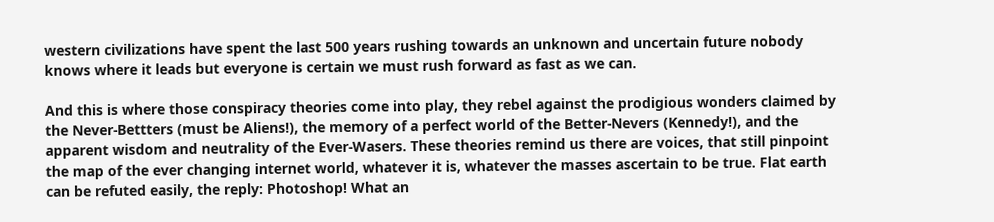western civilizations have spent the last 500 years rushing towards an unknown and uncertain future nobody knows where it leads but everyone is certain we must rush forward as fast as we can.

And this is where those conspiracy theories come into play, they rebel against the prodigious wonders claimed by the Never-Bettters (must be Aliens!), the memory of a perfect world of the Better-Nevers (Kennedy!), and the apparent wisdom and neutrality of the Ever-Wasers. These theories remind us there are voices, that still pinpoint the map of the ever changing internet world, whatever it is, whatever the masses ascertain to be true. Flat earth can be refuted easily, the reply: Photoshop! What an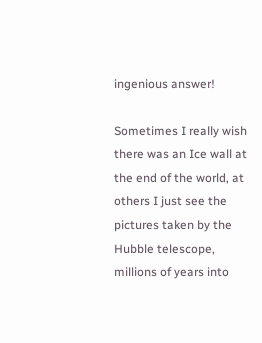ingenious answer!

Sometimes I really wish there was an Ice wall at the end of the world, at others I just see the pictures taken by the Hubble telescope, millions of years into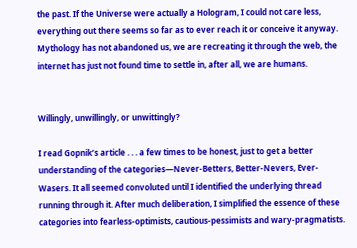the past. If the Universe were actually a Hologram, I could not care less, everything out there seems so far as to ever reach it or conceive it anyway. Mythology has not abandoned us, we are recreating it through the web, the internet has just not found time to settle in, after all, we are humans.


Willingly, unwillingly, or unwittingly?

I read Gopnik’s article . . . a few times to be honest, just to get a better understanding of the categories—Never-Betters, Better-Nevers, Ever-Wasers. It all seemed convoluted until I identified the underlying thread running through it. After much deliberation, I simplified the essence of these categories into fearless-optimists, cautious-pessimists and wary-pragmatists.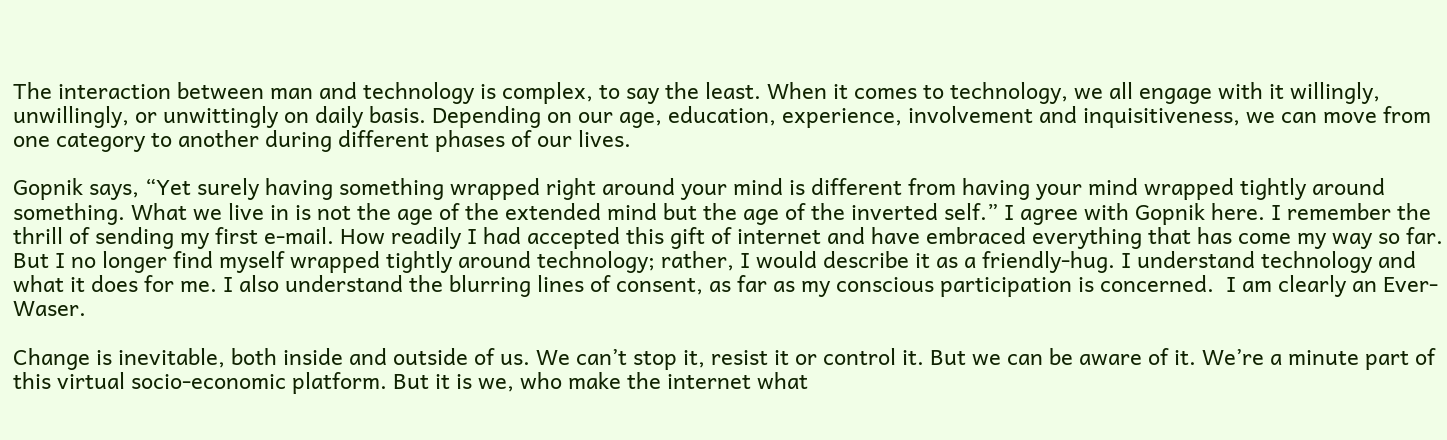The interaction between man and technology is complex, to say the least. When it comes to technology, we all engage with it willingly, unwillingly, or unwittingly on daily basis. Depending on our age, education, experience, involvement and inquisitiveness, we can move from one category to another during different phases of our lives.

Gopnik says, “Yet surely having something wrapped right around your mind is different from having your mind wrapped tightly around something. What we live in is not the age of the extended mind but the age of the inverted self.” I agree with Gopnik here. I remember the thrill of sending my first e-mail. How readily I had accepted this gift of internet and have embraced everything that has come my way so far. But I no longer find myself wrapped tightly around technology; rather, I would describe it as a friendly-hug. I understand technology and what it does for me. I also understand the blurring lines of consent, as far as my conscious participation is concerned.  I am clearly an Ever-Waser.

Change is inevitable, both inside and outside of us. We can’t stop it, resist it or control it. But we can be aware of it. We’re a minute part of this virtual socio-economic platform. But it is we, who make the internet what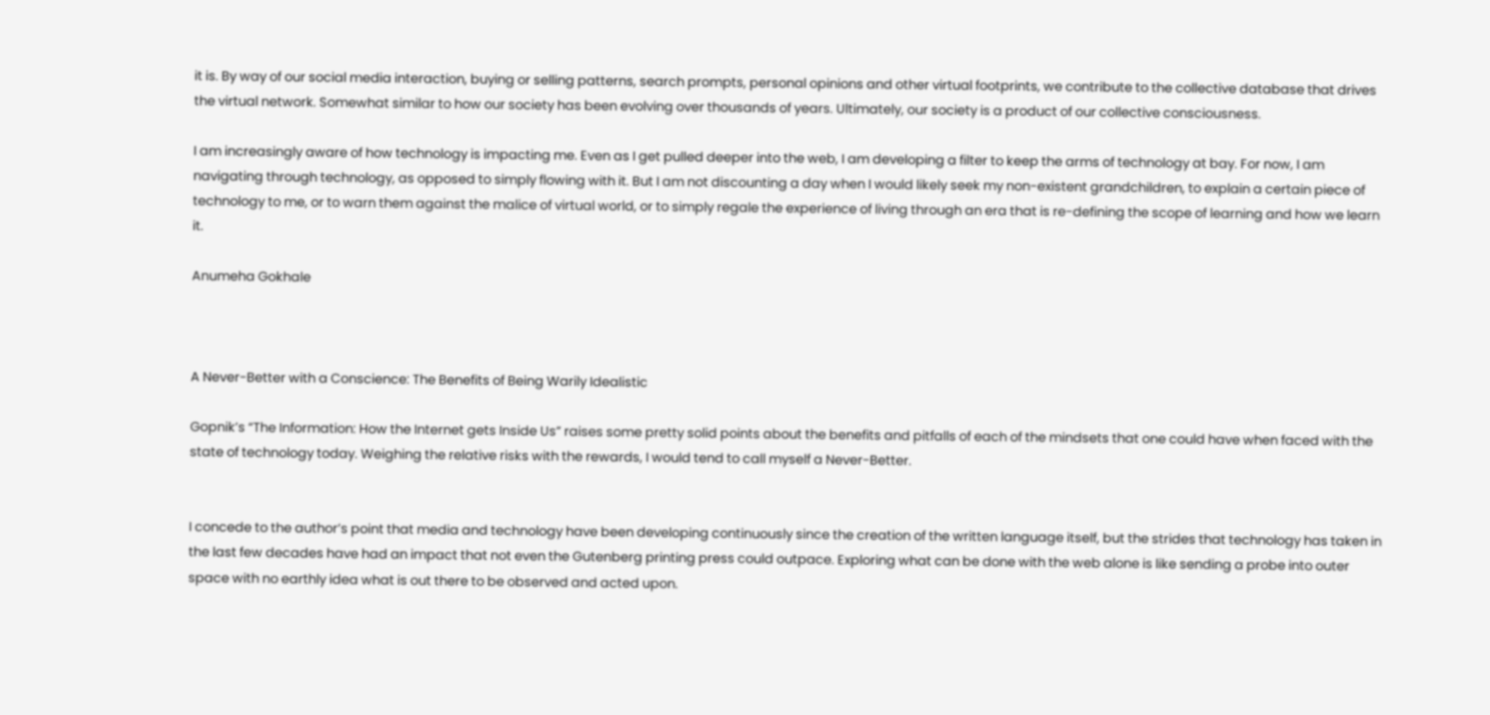it is. By way of our social media interaction, buying or selling patterns, search prompts, personal opinions and other virtual footprints, we contribute to the collective database that drives the virtual network. Somewhat similar to how our society has been evolving over thousands of years. Ultimately, our society is a product of our collective consciousness.

I am increasingly aware of how technology is impacting me. Even as I get pulled deeper into the web, I am developing a filter to keep the arms of technology at bay. For now, I am navigating through technology, as opposed to simply flowing with it. But I am not discounting a day when I would likely seek my non-existent grandchildren, to explain a certain piece of technology to me, or to warn them against the malice of virtual world, or to simply regale the experience of living through an era that is re-defining the scope of learning and how we learn it.

Anumeha Gokhale



A Never-Better with a Conscience: The Benefits of Being Warily Idealistic

Gopnik’s “The Information: How the Internet gets Inside Us” raises some pretty solid points about the benefits and pitfalls of each of the mindsets that one could have when faced with the state of technology today. Weighing the relative risks with the rewards, I would tend to call myself a Never-Better.


I concede to the author’s point that media and technology have been developing continuously since the creation of the written language itself, but the strides that technology has taken in the last few decades have had an impact that not even the Gutenberg printing press could outpace. Exploring what can be done with the web alone is like sending a probe into outer space with no earthly idea what is out there to be observed and acted upon.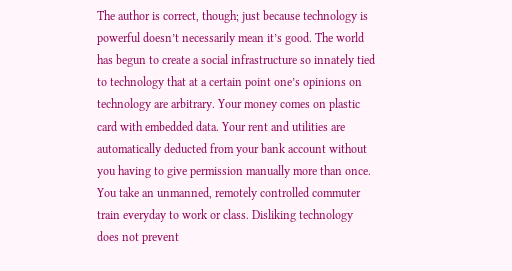The author is correct, though; just because technology is powerful doesn’t necessarily mean it’s good. The world has begun to create a social infrastructure so innately tied to technology that at a certain point one’s opinions on technology are arbitrary. Your money comes on plastic card with embedded data. Your rent and utilities are automatically deducted from your bank account without you having to give permission manually more than once. You take an unmanned, remotely controlled commuter train everyday to work or class. Disliking technology does not prevent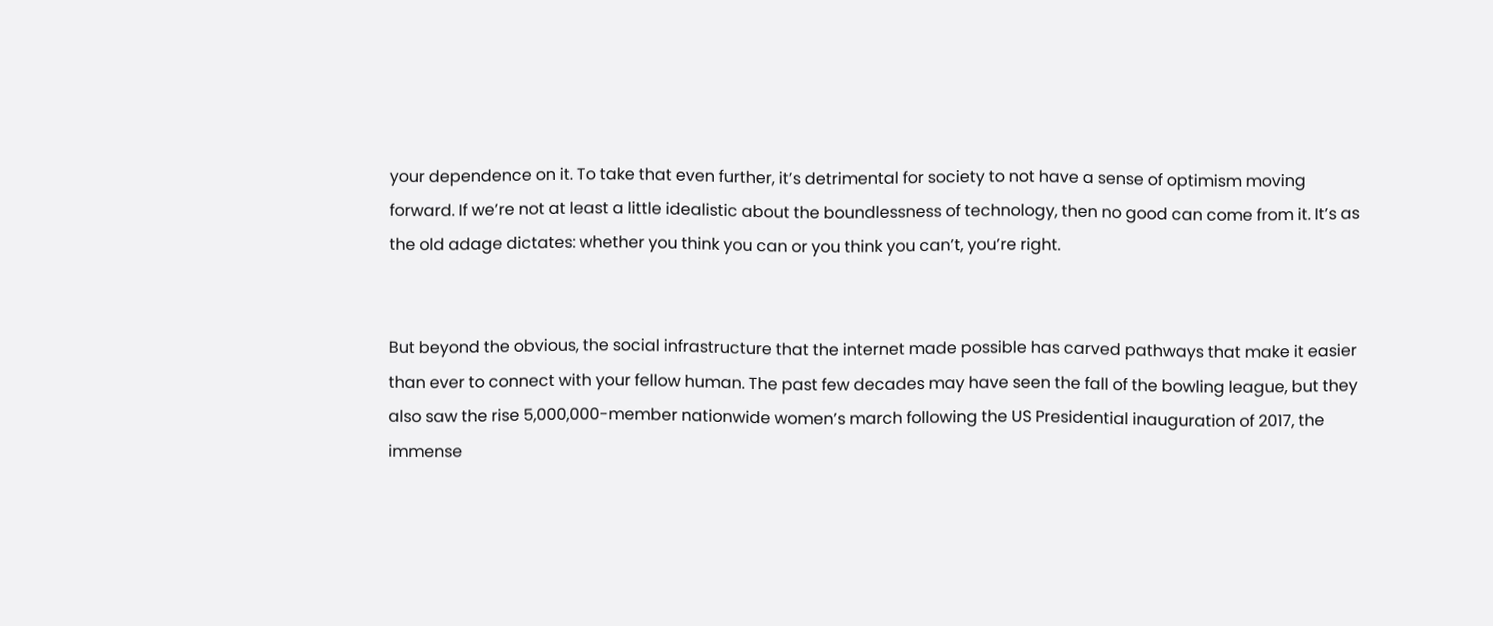your dependence on it. To take that even further, it’s detrimental for society to not have a sense of optimism moving forward. If we’re not at least a little idealistic about the boundlessness of technology, then no good can come from it. It’s as the old adage dictates: whether you think you can or you think you can’t, you’re right.


But beyond the obvious, the social infrastructure that the internet made possible has carved pathways that make it easier than ever to connect with your fellow human. The past few decades may have seen the fall of the bowling league, but they also saw the rise 5,000,000-member nationwide women’s march following the US Presidential inauguration of 2017, the immense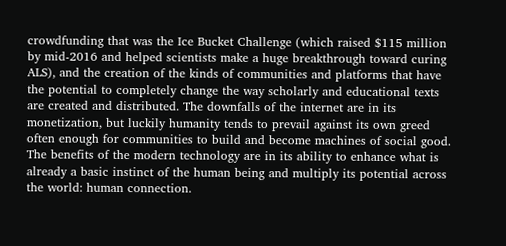crowdfunding that was the Ice Bucket Challenge (which raised $115 million by mid-2016 and helped scientists make a huge breakthrough toward curing ALS), and the creation of the kinds of communities and platforms that have the potential to completely change the way scholarly and educational texts are created and distributed. The downfalls of the internet are in its monetization, but luckily humanity tends to prevail against its own greed often enough for communities to build and become machines of social good. The benefits of the modern technology are in its ability to enhance what is already a basic instinct of the human being and multiply its potential across the world: human connection.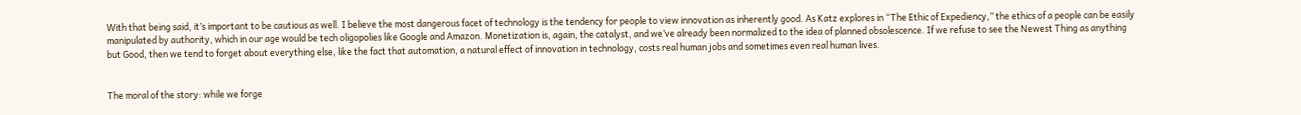With that being said, it’s important to be cautious as well. I believe the most dangerous facet of technology is the tendency for people to view innovation as inherently good. As Katz explores in “The Ethic of Expediency,” the ethics of a people can be easily manipulated by authority, which in our age would be tech oligopolies like Google and Amazon. Monetization is, again, the catalyst, and we’ve already been normalized to the idea of planned obsolescence. If we refuse to see the Newest Thing as anything but Good, then we tend to forget about everything else, like the fact that automation, a natural effect of innovation in technology, costs real human jobs and sometimes even real human lives.


The moral of the story: while we forge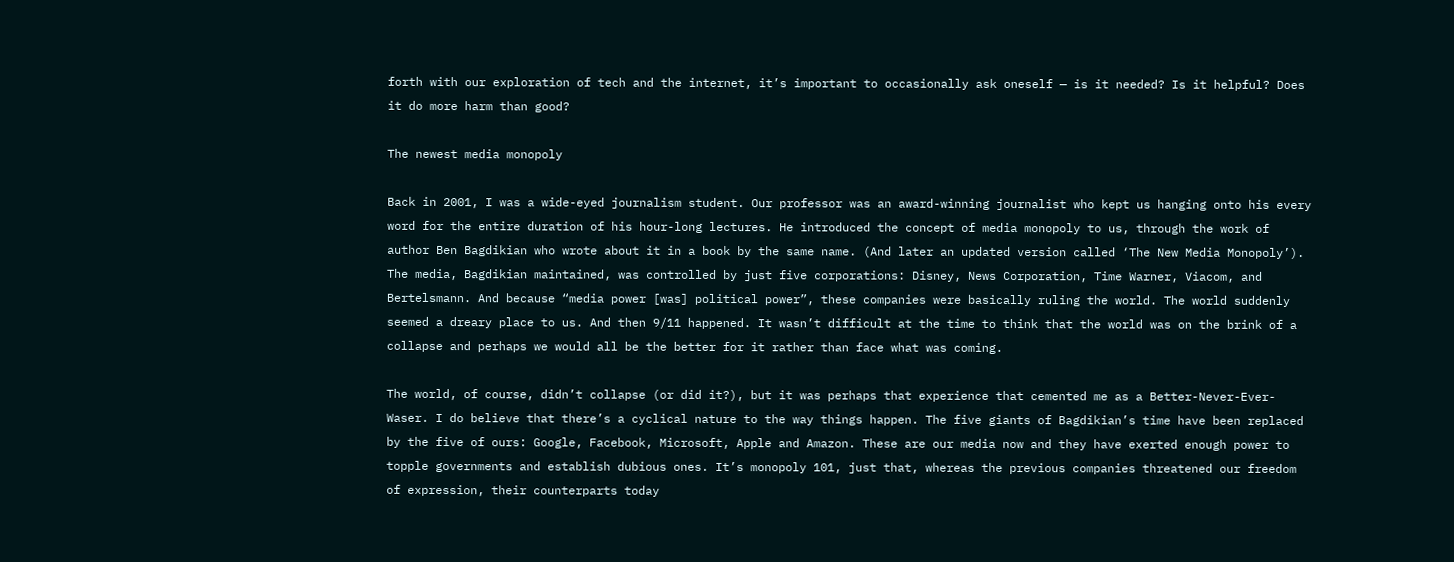forth with our exploration of tech and the internet, it’s important to occasionally ask oneself — is it needed? Is it helpful? Does it do more harm than good?

The newest media monopoly

Back in 2001, I was a wide-eyed journalism student. Our professor was an award-winning journalist who kept us hanging onto his every word for the entire duration of his hour-long lectures. He introduced the concept of media monopoly to us, through the work of author Ben Bagdikian who wrote about it in a book by the same name. (And later an updated version called ‘The New Media Monopoly’). The media, Bagdikian maintained, was controlled by just five corporations: Disney, News Corporation, Time Warner, Viacom, and Bertelsmann. And because “media power [was] political power”, these companies were basically ruling the world. The world suddenly seemed a dreary place to us. And then 9/11 happened. It wasn’t difficult at the time to think that the world was on the brink of a collapse and perhaps we would all be the better for it rather than face what was coming.

The world, of course, didn’t collapse (or did it?), but it was perhaps that experience that cemented me as a Better-Never-Ever-Waser. I do believe that there’s a cyclical nature to the way things happen. The five giants of Bagdikian’s time have been replaced by the five of ours: Google, Facebook, Microsoft, Apple and Amazon. These are our media now and they have exerted enough power to topple governments and establish dubious ones. It’s monopoly 101, just that, whereas the previous companies threatened our freedom of expression, their counterparts today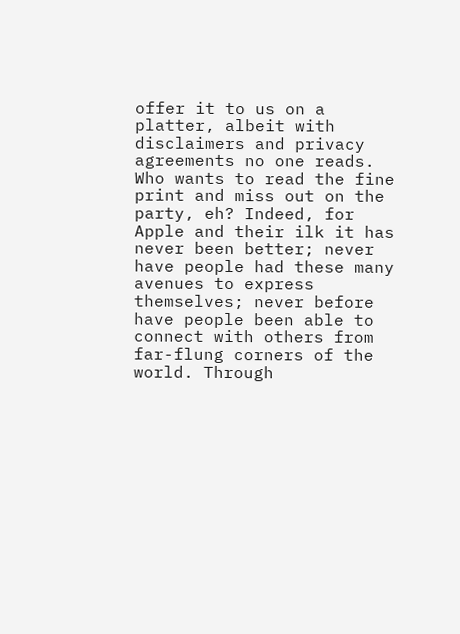offer it to us on a platter, albeit with disclaimers and privacy agreements no one reads. Who wants to read the fine print and miss out on the party, eh? Indeed, for Apple and their ilk it has never been better; never have people had these many avenues to express themselves; never before have people been able to connect with others from far-flung corners of the world. Through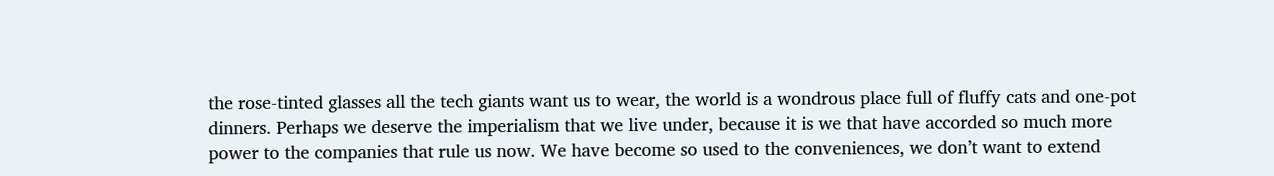the rose-tinted glasses all the tech giants want us to wear, the world is a wondrous place full of fluffy cats and one-pot dinners. Perhaps we deserve the imperialism that we live under, because it is we that have accorded so much more power to the companies that rule us now. We have become so used to the conveniences, we don’t want to extend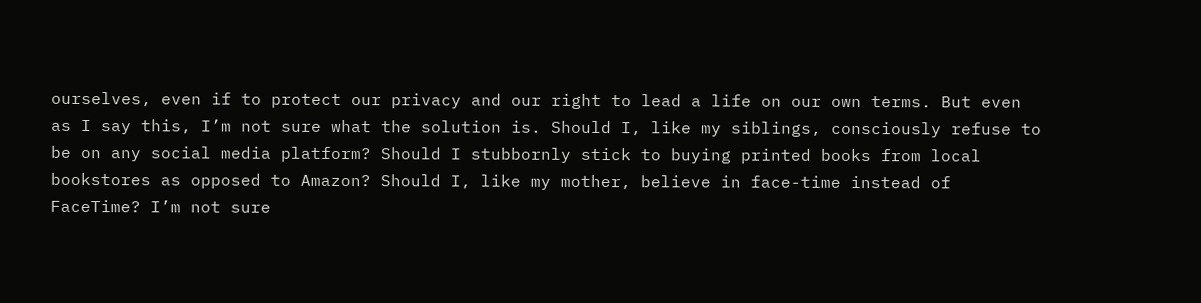ourselves, even if to protect our privacy and our right to lead a life on our own terms. But even as I say this, I’m not sure what the solution is. Should I, like my siblings, consciously refuse to be on any social media platform? Should I stubbornly stick to buying printed books from local bookstores as opposed to Amazon? Should I, like my mother, believe in face-time instead of FaceTime? I’m not sure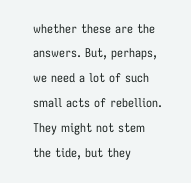whether these are the answers. But, perhaps, we need a lot of such small acts of rebellion. They might not stem the tide, but they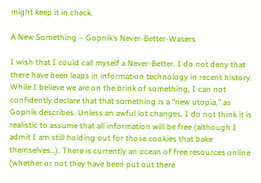might keep it in check.

A New Something – Gopnik’s Never-Better-Wasers

I wish that I could call myself a Never-Better. I do not deny that there have been leaps in information technology in recent history. While I believe we are on the brink of something, I can not confidently declare that that something is a “new utopia,” as Gopnik describes. Unless an awful lot changes, I do not think it is realistic to assume that all information will be free (although I admit I am still holding out for those cookies that bake themselves…). There is currently an ocean of free resources online (whether or not they have been put out there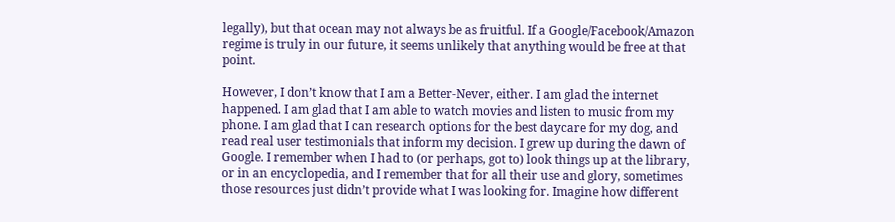legally), but that ocean may not always be as fruitful. If a Google/Facebook/Amazon regime is truly in our future, it seems unlikely that anything would be free at that point.

However, I don’t know that I am a Better-Never, either. I am glad the internet happened. I am glad that I am able to watch movies and listen to music from my phone. I am glad that I can research options for the best daycare for my dog, and read real user testimonials that inform my decision. I grew up during the dawn of Google. I remember when I had to (or perhaps, got to) look things up at the library, or in an encyclopedia, and I remember that for all their use and glory, sometimes those resources just didn’t provide what I was looking for. Imagine how different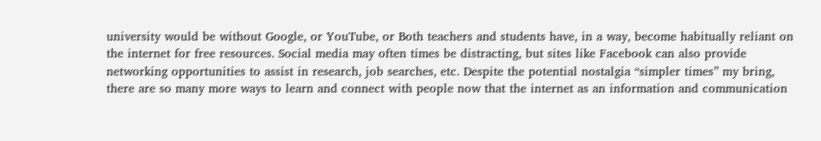university would be without Google, or YouTube, or Both teachers and students have, in a way, become habitually reliant on the internet for free resources. Social media may often times be distracting, but sites like Facebook can also provide networking opportunities to assist in research, job searches, etc. Despite the potential nostalgia “simpler times” my bring, there are so many more ways to learn and connect with people now that the internet as an information and communication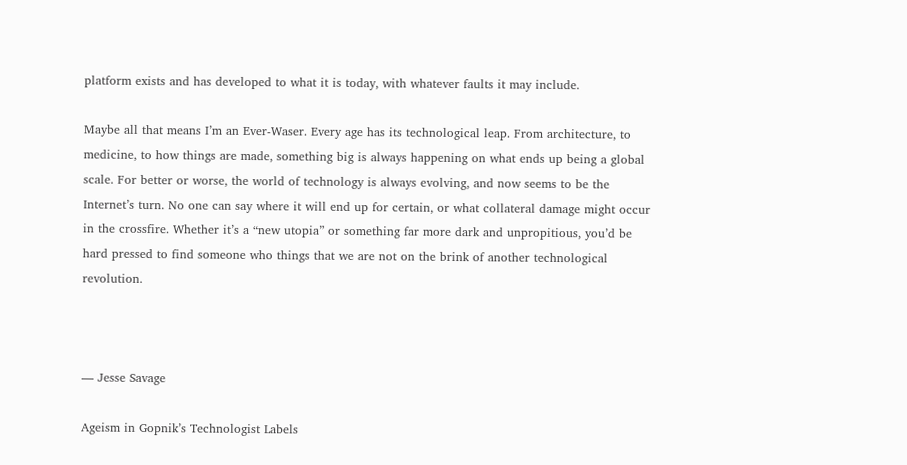platform exists and has developed to what it is today, with whatever faults it may include.

Maybe all that means I’m an Ever-Waser. Every age has its technological leap. From architecture, to medicine, to how things are made, something big is always happening on what ends up being a global scale. For better or worse, the world of technology is always evolving, and now seems to be the Internet’s turn. No one can say where it will end up for certain, or what collateral damage might occur in the crossfire. Whether it’s a “new utopia” or something far more dark and unpropitious, you’d be hard pressed to find someone who things that we are not on the brink of another technological revolution.



— Jesse Savage

Ageism in Gopnik’s Technologist Labels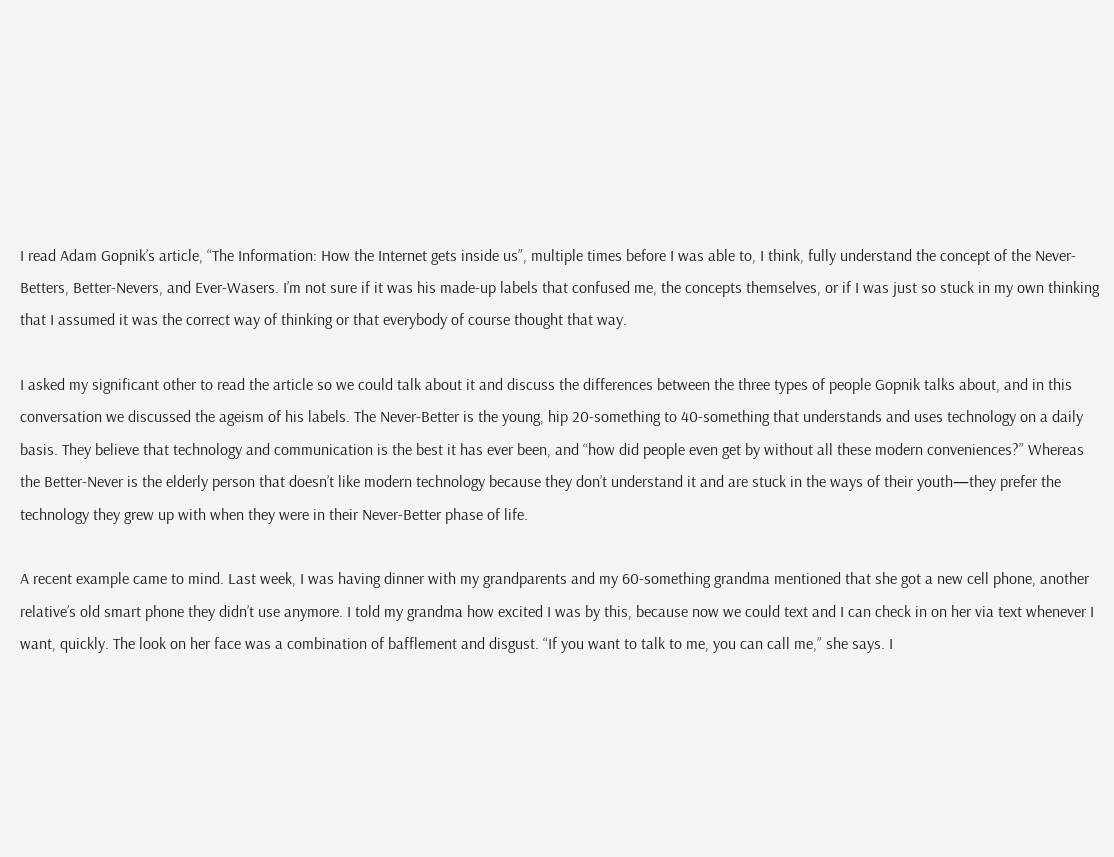I read Adam Gopnik’s article, “The Information: How the Internet gets inside us”, multiple times before I was able to, I think, fully understand the concept of the Never-Betters, Better-Nevers, and Ever-Wasers. I’m not sure if it was his made-up labels that confused me, the concepts themselves, or if I was just so stuck in my own thinking that I assumed it was the correct way of thinking or that everybody of course thought that way.

I asked my significant other to read the article so we could talk about it and discuss the differences between the three types of people Gopnik talks about, and in this conversation we discussed the ageism of his labels. The Never-Better is the young, hip 20-something to 40-something that understands and uses technology on a daily basis. They believe that technology and communication is the best it has ever been, and “how did people even get by without all these modern conveniences?” Whereas the Better-Never is the elderly person that doesn’t like modern technology because they don’t understand it and are stuck in the ways of their youth—they prefer the technology they grew up with when they were in their Never-Better phase of life.

A recent example came to mind. Last week, I was having dinner with my grandparents and my 60-something grandma mentioned that she got a new cell phone, another relative’s old smart phone they didn’t use anymore. I told my grandma how excited I was by this, because now we could text and I can check in on her via text whenever I want, quickly. The look on her face was a combination of bafflement and disgust. “If you want to talk to me, you can call me,” she says. I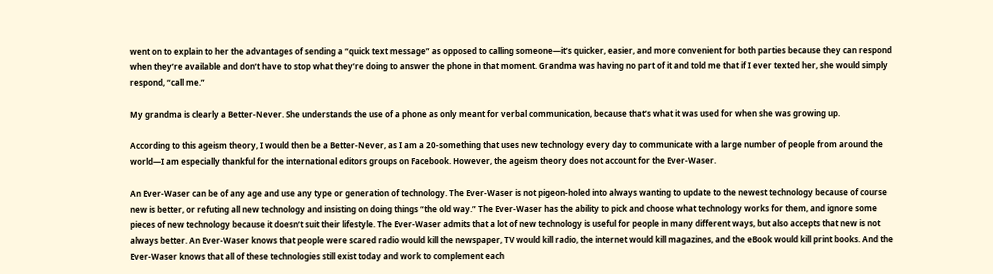went on to explain to her the advantages of sending a “quick text message” as opposed to calling someone—it’s quicker, easier, and more convenient for both parties because they can respond when they’re available and don’t have to stop what they’re doing to answer the phone in that moment. Grandma was having no part of it and told me that if I ever texted her, she would simply respond, “call me.”

My grandma is clearly a Better-Never. She understands the use of a phone as only meant for verbal communication, because that’s what it was used for when she was growing up.

According to this ageism theory, I would then be a Better-Never, as I am a 20-something that uses new technology every day to communicate with a large number of people from around the world—I am especially thankful for the international editors groups on Facebook. However, the ageism theory does not account for the Ever-Waser.

An Ever-Waser can be of any age and use any type or generation of technology. The Ever-Waser is not pigeon-holed into always wanting to update to the newest technology because of course new is better, or refuting all new technology and insisting on doing things “the old way.” The Ever-Waser has the ability to pick and choose what technology works for them, and ignore some pieces of new technology because it doesn’t suit their lifestyle. The Ever-Waser admits that a lot of new technology is useful for people in many different ways, but also accepts that new is not always better. An Ever-Waser knows that people were scared radio would kill the newspaper, TV would kill radio, the internet would kill magazines, and the eBook would kill print books. And the Ever-Waser knows that all of these technologies still exist today and work to complement each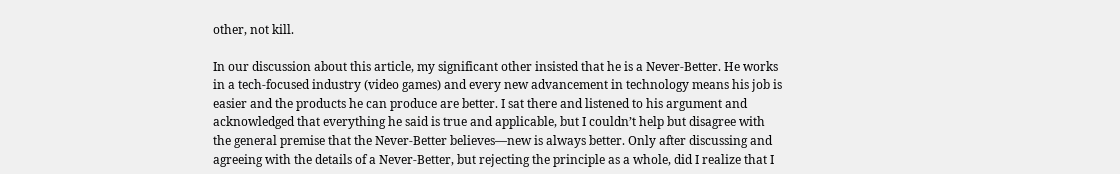other, not kill.

In our discussion about this article, my significant other insisted that he is a Never-Better. He works in a tech-focused industry (video games) and every new advancement in technology means his job is easier and the products he can produce are better. I sat there and listened to his argument and acknowledged that everything he said is true and applicable, but I couldn’t help but disagree with the general premise that the Never-Better believes—new is always better. Only after discussing and agreeing with the details of a Never-Better, but rejecting the principle as a whole, did I realize that I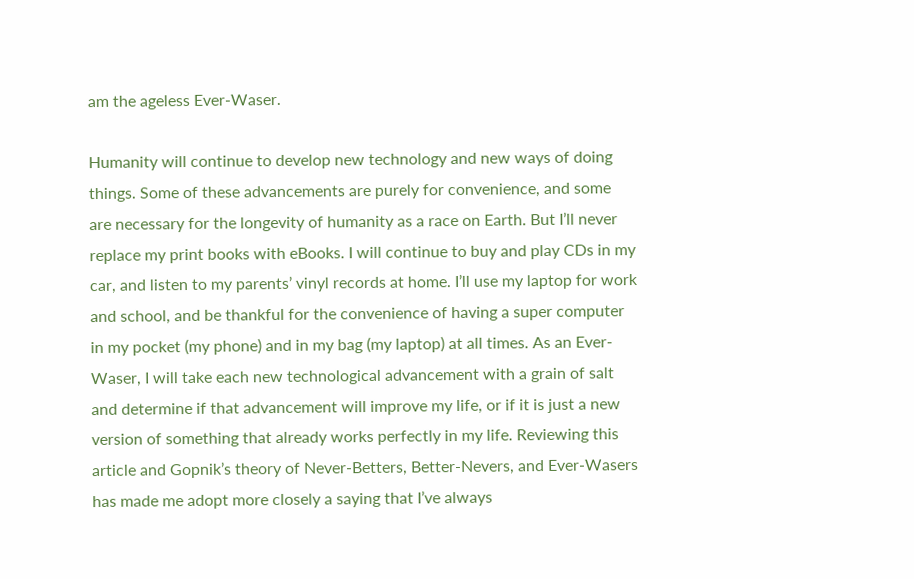am the ageless Ever-Waser.

Humanity will continue to develop new technology and new ways of doing things. Some of these advancements are purely for convenience, and some are necessary for the longevity of humanity as a race on Earth. But I’ll never replace my print books with eBooks. I will continue to buy and play CDs in my car, and listen to my parents’ vinyl records at home. I’ll use my laptop for work and school, and be thankful for the convenience of having a super computer in my pocket (my phone) and in my bag (my laptop) at all times. As an Ever-Waser, I will take each new technological advancement with a grain of salt and determine if that advancement will improve my life, or if it is just a new version of something that already works perfectly in my life. Reviewing this article and Gopnik’s theory of Never-Betters, Better-Nevers, and Ever-Wasers has made me adopt more closely a saying that I’ve always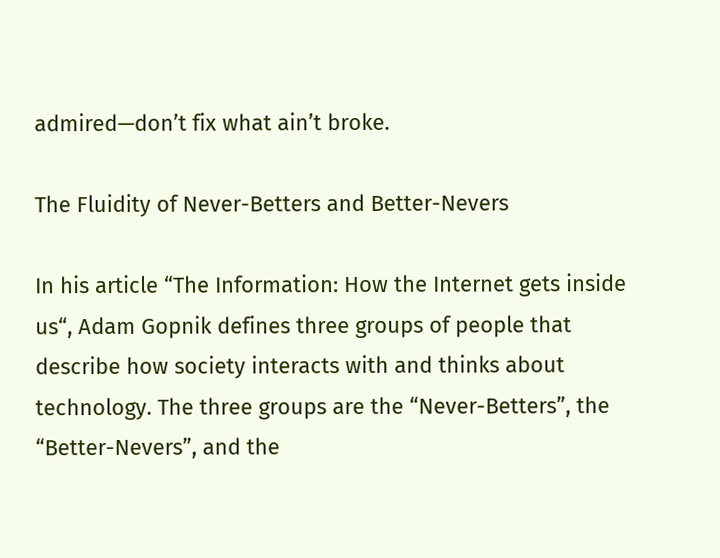admired—don’t fix what ain’t broke.

The Fluidity of Never-Betters and Better-Nevers

In his article “The Information: How the Internet gets inside us“, Adam Gopnik defines three groups of people that describe how society interacts with and thinks about technology. The three groups are the “Never-Betters”, the “Better-Nevers”, and the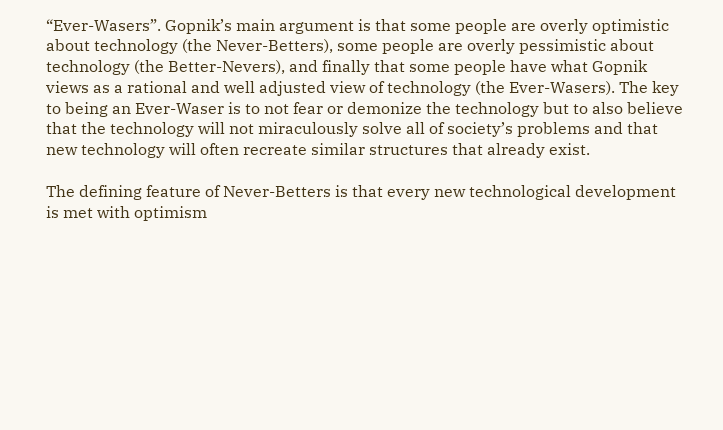“Ever-Wasers”. Gopnik’s main argument is that some people are overly optimistic about technology (the Never-Betters), some people are overly pessimistic about technology (the Better-Nevers), and finally that some people have what Gopnik views as a rational and well adjusted view of technology (the Ever-Wasers). The key to being an Ever-Waser is to not fear or demonize the technology but to also believe that the technology will not miraculously solve all of society’s problems and that new technology will often recreate similar structures that already exist.

The defining feature of Never-Betters is that every new technological development is met with optimism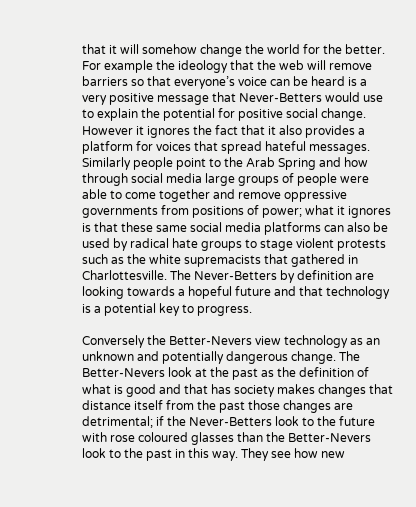that it will somehow change the world for the better. For example the ideology that the web will remove barriers so that everyone’s voice can be heard is a very positive message that Never-Betters would use to explain the potential for positive social change. However it ignores the fact that it also provides a platform for voices that spread hateful messages. Similarly people point to the Arab Spring and how through social media large groups of people were able to come together and remove oppressive governments from positions of power; what it ignores is that these same social media platforms can also be used by radical hate groups to stage violent protests such as the white supremacists that gathered in Charlottesville. The Never-Betters by definition are looking towards a hopeful future and that technology is a potential key to progress.

Conversely the Better-Nevers view technology as an unknown and potentially dangerous change. The Better-Nevers look at the past as the definition of what is good and that has society makes changes that distance itself from the past those changes are detrimental; if the Never-Betters look to the future with rose coloured glasses than the Better-Nevers look to the past in this way. They see how new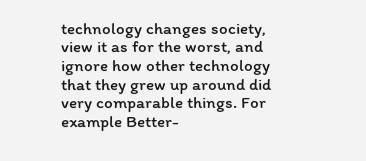technology changes society, view it as for the worst, and ignore how other technology that they grew up around did very comparable things. For example Better-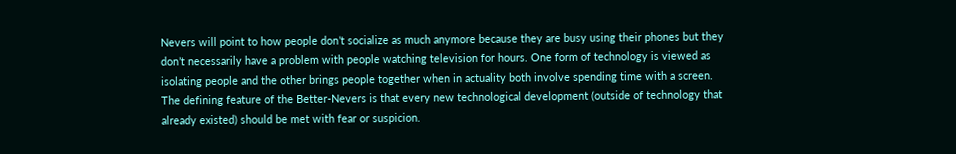Nevers will point to how people don’t socialize as much anymore because they are busy using their phones but they don’t necessarily have a problem with people watching television for hours. One form of technology is viewed as isolating people and the other brings people together when in actuality both involve spending time with a screen. The defining feature of the Better-Nevers is that every new technological development (outside of technology that already existed) should be met with fear or suspicion.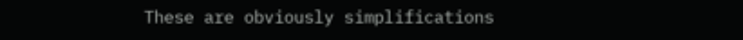These are obviously simplifications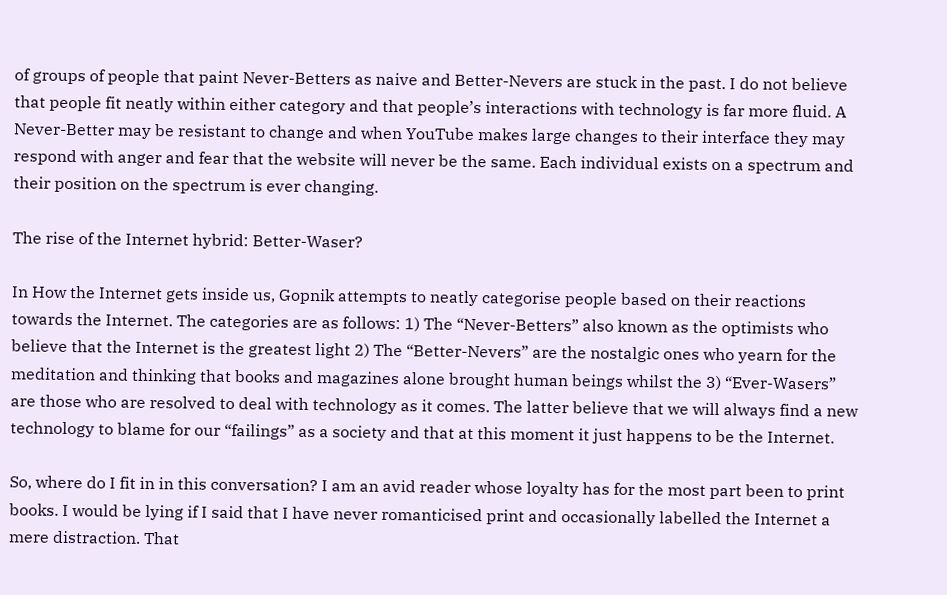of groups of people that paint Never-Betters as naive and Better-Nevers are stuck in the past. I do not believe that people fit neatly within either category and that people’s interactions with technology is far more fluid. A Never-Better may be resistant to change and when YouTube makes large changes to their interface they may respond with anger and fear that the website will never be the same. Each individual exists on a spectrum and their position on the spectrum is ever changing.

The rise of the Internet hybrid: Better-Waser?

In How the Internet gets inside us, Gopnik attempts to neatly categorise people based on their reactions towards the Internet. The categories are as follows: 1) The “Never-Betters” also known as the optimists who believe that the Internet is the greatest light 2) The “Better-Nevers” are the nostalgic ones who yearn for the meditation and thinking that books and magazines alone brought human beings whilst the 3) “Ever-Wasers” are those who are resolved to deal with technology as it comes. The latter believe that we will always find a new technology to blame for our “failings” as a society and that at this moment it just happens to be the Internet.

So, where do I fit in in this conversation? I am an avid reader whose loyalty has for the most part been to print books. I would be lying if I said that I have never romanticised print and occasionally labelled the Internet a mere distraction. That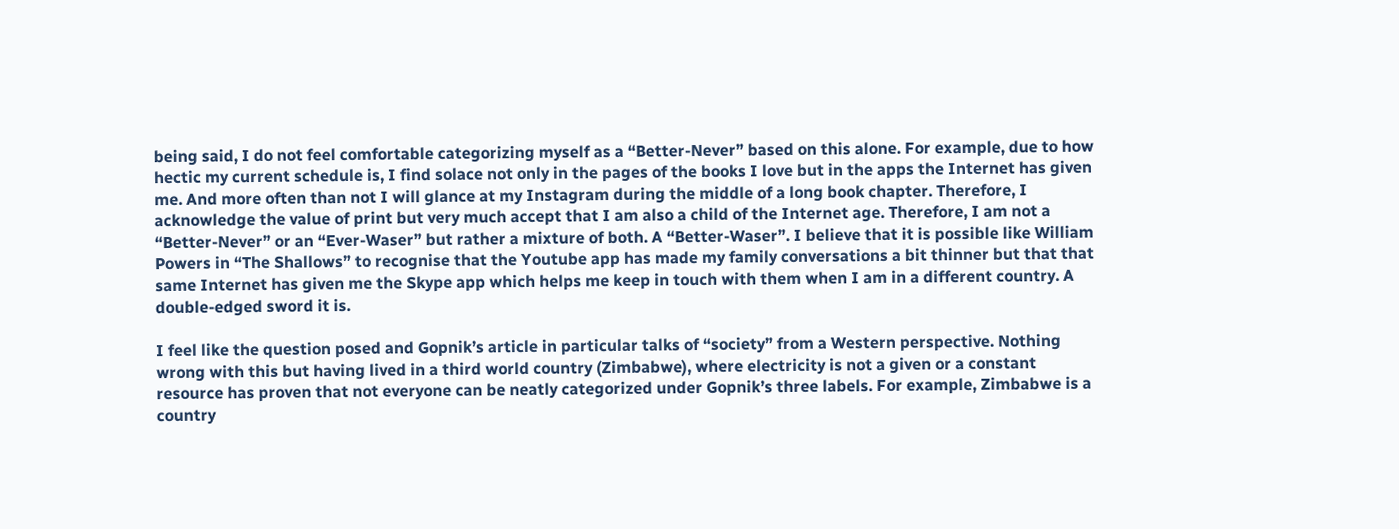being said, I do not feel comfortable categorizing myself as a “Better-Never” based on this alone. For example, due to how hectic my current schedule is, I find solace not only in the pages of the books I love but in the apps the Internet has given me. And more often than not I will glance at my Instagram during the middle of a long book chapter. Therefore, I acknowledge the value of print but very much accept that I am also a child of the Internet age. Therefore, I am not a “Better-Never” or an “Ever-Waser” but rather a mixture of both. A “Better-Waser”. I believe that it is possible like William Powers in “The Shallows” to recognise that the Youtube app has made my family conversations a bit thinner but that that same Internet has given me the Skype app which helps me keep in touch with them when I am in a different country. A double-edged sword it is.

I feel like the question posed and Gopnik’s article in particular talks of “society” from a Western perspective. Nothing wrong with this but having lived in a third world country (Zimbabwe), where electricity is not a given or a constant resource has proven that not everyone can be neatly categorized under Gopnik’s three labels. For example, Zimbabwe is a country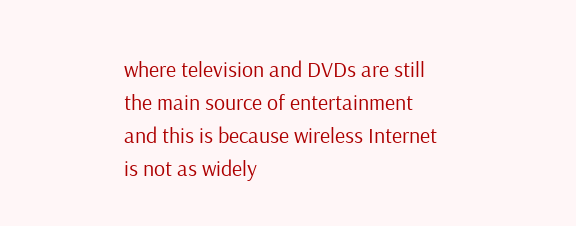where television and DVDs are still the main source of entertainment and this is because wireless Internet is not as widely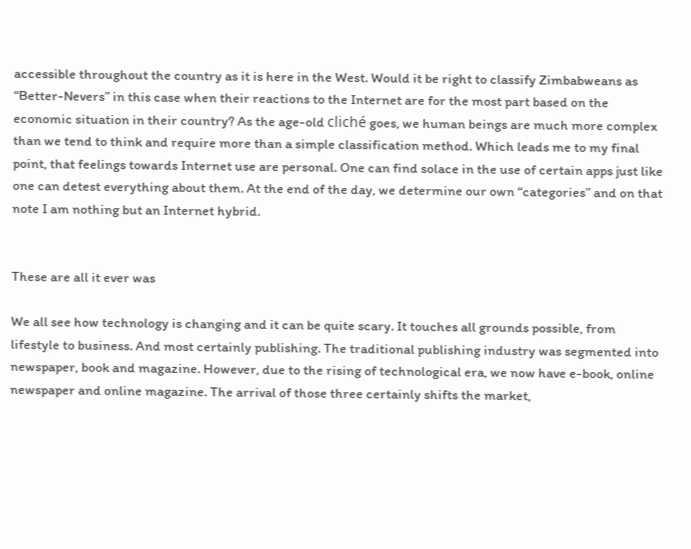accessible throughout the country as it is here in the West. Would it be right to classify Zimbabweans as “Better-Nevers” in this case when their reactions to the Internet are for the most part based on the economic situation in their country? As the age-old cliché goes, we human beings are much more complex than we tend to think and require more than a simple classification method. Which leads me to my final point, that feelings towards Internet use are personal. One can find solace in the use of certain apps just like one can detest everything about them. At the end of the day, we determine our own “categories” and on that note I am nothing but an Internet hybrid.


These are all it ever was

We all see how technology is changing and it can be quite scary. It touches all grounds possible, from lifestyle to business. And most certainly publishing. The traditional publishing industry was segmented into newspaper, book and magazine. However, due to the rising of technological era, we now have e-book, online newspaper and online magazine. The arrival of those three certainly shifts the market,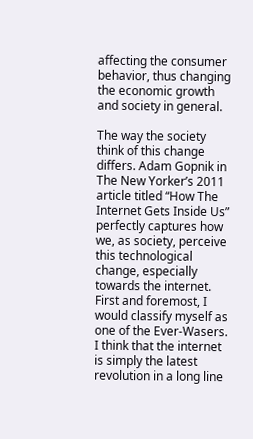affecting the consumer behavior, thus changing the economic growth and society in general.

The way the society think of this change differs. Adam Gopnik in The New Yorker’s 2011 article titled “How The Internet Gets Inside Us” perfectly captures how we, as society, perceive this technological change, especially towards the internet. First and foremost, I would classify myself as one of the Ever-Wasers. I think that the internet is simply the latest revolution in a long line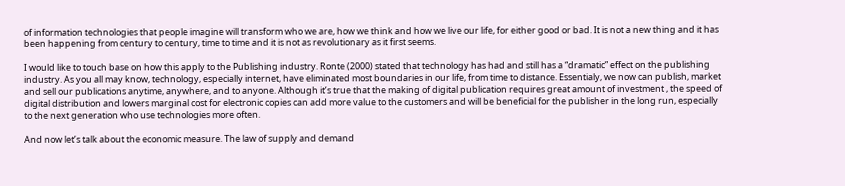of information technologies that people imagine will transform who we are, how we think and how we live our life, for either good or bad. It is not a new thing and it has been happening from century to century, time to time and it is not as revolutionary as it first seems.

I would like to touch base on how this apply to the Publishing industry. Ronte (2000) stated that technology has had and still has a “dramatic” effect on the publishing industry. As you all may know, technology, especially internet, have eliminated most boundaries in our life, from time to distance. Essentialy, we now can publish, market and sell our publications anytime, anywhere, and to anyone. Although it’s true that the making of digital publication requires great amount of investment , the speed of digital distribution and lowers marginal cost for electronic copies can add more value to the customers and will be beneficial for the publisher in the long run, especially to the next generation who use technologies more often.

And now let’s talk about the economic measure. The law of supply and demand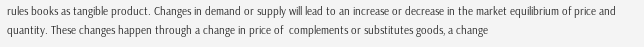rules books as tangible product. Changes in demand or supply will lead to an increase or decrease in the market equilibrium of price and quantity. These changes happen through a change in price of  complements or substitutes goods, a change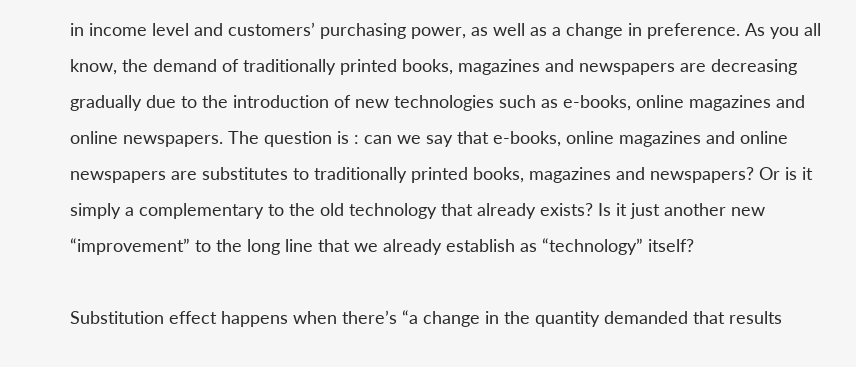in income level and customers’ purchasing power, as well as a change in preference. As you all know, the demand of traditionally printed books, magazines and newspapers are decreasing gradually due to the introduction of new technologies such as e-books, online magazines and online newspapers. The question is : can we say that e-books, online magazines and online newspapers are substitutes to traditionally printed books, magazines and newspapers? Or is it simply a complementary to the old technology that already exists? Is it just another new “improvement” to the long line that we already establish as “technology” itself?

Substitution effect happens when there’s “a change in the quantity demanded that results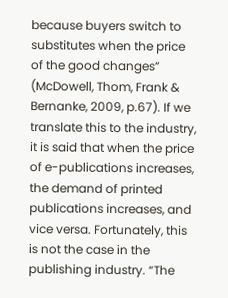because buyers switch to substitutes when the price of the good changes” (McDowell, Thom, Frank & Bernanke, 2009, p.67). If we translate this to the industry, it is said that when the price of e-publications increases, the demand of printed publications increases, and vice versa. Fortunately, this is not the case in the publishing industry. “The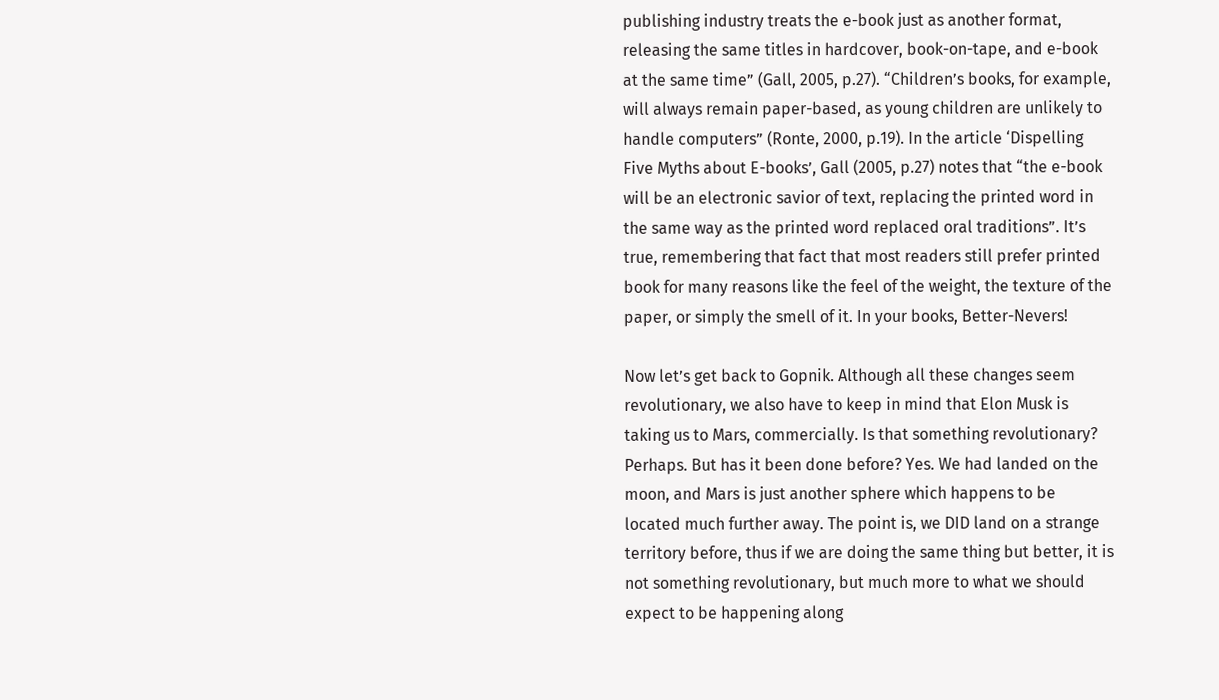publishing industry treats the e-book just as another format, releasing the same titles in hardcover, book-on-tape, and e-book at the same time” (Gall, 2005, p.27). “Children’s books, for example, will always remain paper-based, as young children are unlikely to handle computers” (Ronte, 2000, p.19). In the article ‘Dispelling Five Myths about E-books’, Gall (2005, p.27) notes that “the e-book will be an electronic savior of text, replacing the printed word in the same way as the printed word replaced oral traditions”. It’s true, remembering that fact that most readers still prefer printed book for many reasons like the feel of the weight, the texture of the paper, or simply the smell of it. In your books, Better-Nevers!

Now let’s get back to Gopnik. Although all these changes seem revolutionary, we also have to keep in mind that Elon Musk is taking us to Mars, commercially. Is that something revolutionary? Perhaps. But has it been done before? Yes. We had landed on the moon, and Mars is just another sphere which happens to be located much further away. The point is, we DID land on a strange territory before, thus if we are doing the same thing but better, it is not something revolutionary, but much more to what we should expect to be happening along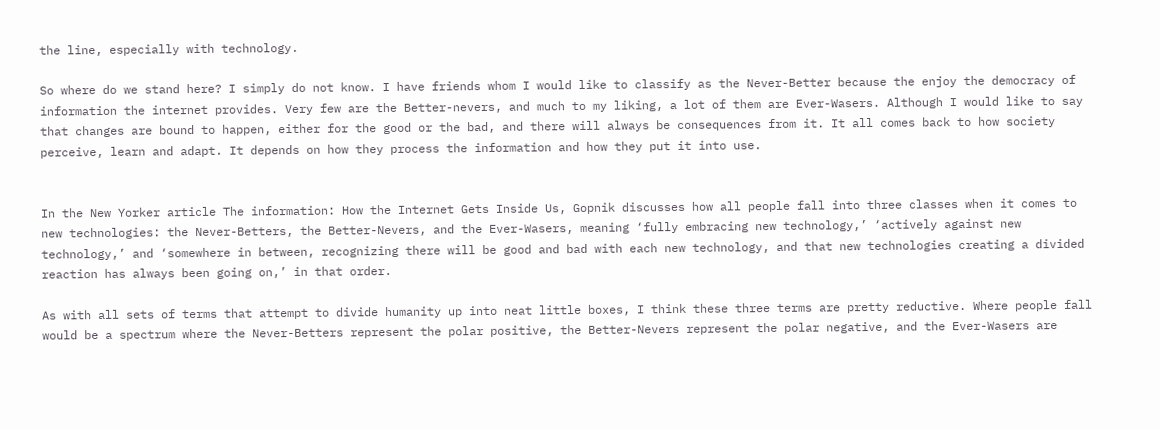the line, especially with technology.

So where do we stand here? I simply do not know. I have friends whom I would like to classify as the Never-Better because the enjoy the democracy of information the internet provides. Very few are the Better-nevers, and much to my liking, a lot of them are Ever-Wasers. Although I would like to say that changes are bound to happen, either for the good or the bad, and there will always be consequences from it. It all comes back to how society perceive, learn and adapt. It depends on how they process the information and how they put it into use.


In the New Yorker article The information: How the Internet Gets Inside Us, Gopnik discusses how all people fall into three classes when it comes to new technologies: the Never-Betters, the Better-Nevers, and the Ever-Wasers, meaning ‘fully embracing new technology,’ ‘actively against new technology,’ and ‘somewhere in between, recognizing there will be good and bad with each new technology, and that new technologies creating a divided reaction has always been going on,’ in that order.

As with all sets of terms that attempt to divide humanity up into neat little boxes, I think these three terms are pretty reductive. Where people fall would be a spectrum where the Never-Betters represent the polar positive, the Better-Nevers represent the polar negative, and the Ever-Wasers are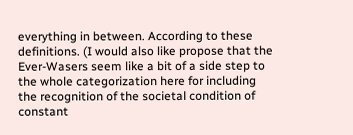everything in between. According to these definitions. (I would also like propose that the Ever-Wasers seem like a bit of a side step to the whole categorization here for including the recognition of the societal condition of constant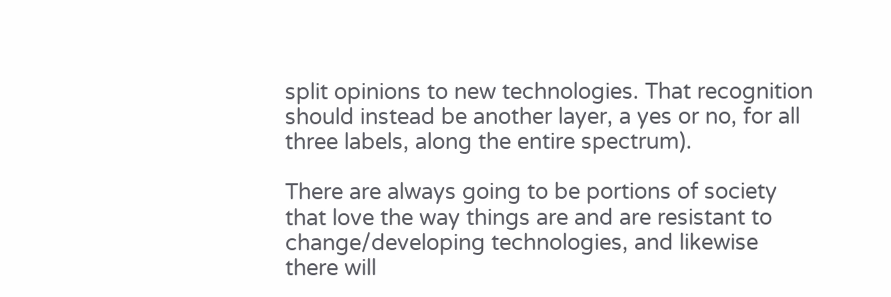split opinions to new technologies. That recognition should instead be another layer, a yes or no, for all three labels, along the entire spectrum).

There are always going to be portions of society that love the way things are and are resistant to change/developing technologies, and likewise there will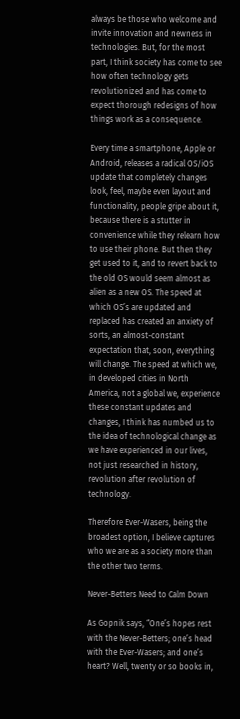always be those who welcome and invite innovation and newness in technologies. But, for the most part, I think society has come to see how often technology gets revolutionized and has come to expect thorough redesigns of how things work as a consequence.

Every time a smartphone, Apple or Android, releases a radical OS/iOS update that completely changes look, feel, maybe even layout and functionality, people gripe about it, because there is a stutter in convenience while they relearn how to use their phone. But then they get used to it, and to revert back to the old OS would seem almost as alien as a new OS. The speed at which OS’s are updated and replaced has created an anxiety of sorts, an almost-constant expectation that, soon, everything will change. The speed at which we, in developed cities in North America, not a global we, experience these constant updates and changes, I think has numbed us to the idea of technological change as we have experienced in our lives, not just researched in history, revolution after revolution of technology.

Therefore Ever-Wasers, being the broadest option, I believe captures who we are as a society more than the other two terms.

Never-Betters Need to Calm Down

As Gopnik says, “One’s hopes rest with the Never-Betters; one’s head with the Ever-Wasers; and one’s heart? Well, twenty or so books in,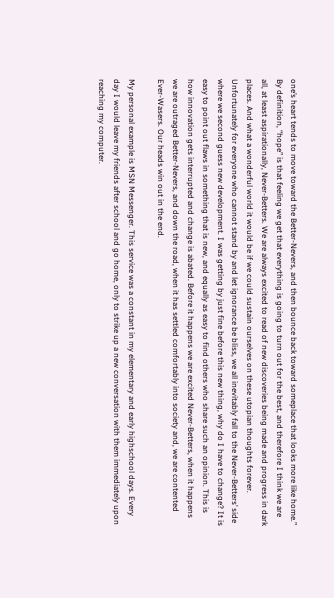one’s heart tends to move toward the Better-Nevers, and then bounce back toward someplace that looks more like home.” By definition, “hope” is that feeling we get that everything is going to turn out for the best, and therefore I think we are all, at least aspirationally, Never-Betters. We are always excited to read of new discoveries being made and progress in dark places. And what a wonderful world it would be if we could sustain ourselves on these utopian thoughts forever. Unfortunately for everyone who cannot stand by and let ignorance be bliss, we all inevitably fall to the Never-Betters’ side where we second guess new development. I was getting by just fine before this new thing, why do I have to change? It is easy to point out flaws in something that is new, and equally as easy to find others who share such an opinion. This is how innovation gets interrupted and change is abated. Before it happens we are excited Never-Betters, when it happens we are outraged Better-Nevers, and down the road, when it has settled comfortably into society and, we are contented Ever-Wasers. Our heads win out in the end.

My personal example is MSN Messenger. This service was a constant in my elementary and early highschool days. Every day I would leave my friends after school and go home, only to strike up a new conversation with them immediately upon reaching my computer.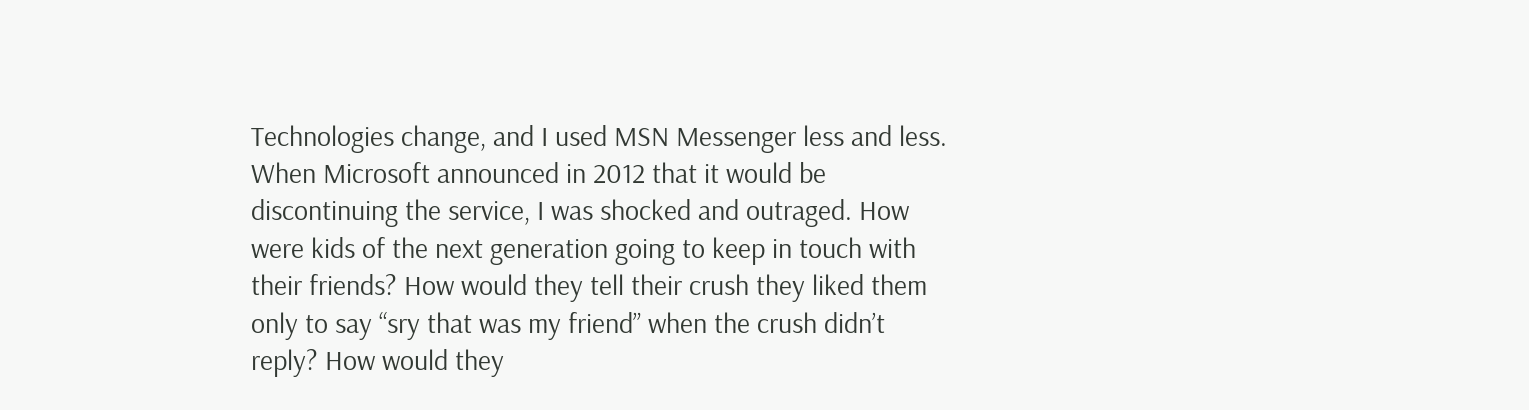Technologies change, and I used MSN Messenger less and less. When Microsoft announced in 2012 that it would be discontinuing the service, I was shocked and outraged. How were kids of the next generation going to keep in touch with their friends? How would they tell their crush they liked them only to say “sry that was my friend” when the crush didn’t reply? How would they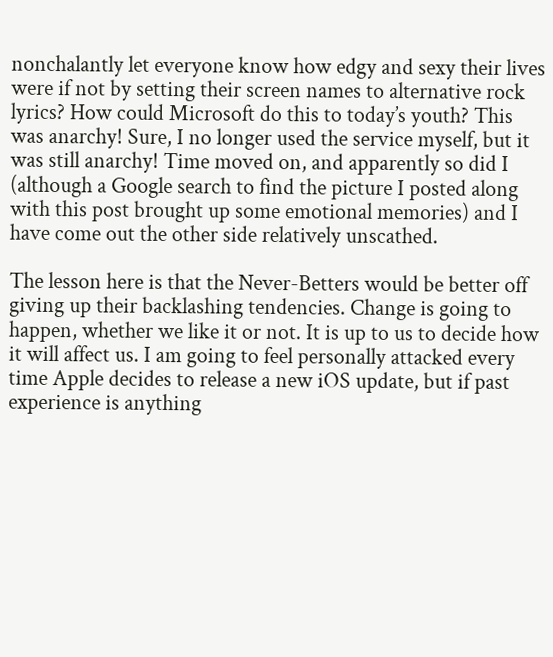nonchalantly let everyone know how edgy and sexy their lives were if not by setting their screen names to alternative rock lyrics? How could Microsoft do this to today’s youth? This was anarchy! Sure, I no longer used the service myself, but it was still anarchy! Time moved on, and apparently so did I (although a Google search to find the picture I posted along with this post brought up some emotional memories) and I have come out the other side relatively unscathed.

The lesson here is that the Never-Betters would be better off giving up their backlashing tendencies. Change is going to happen, whether we like it or not. It is up to us to decide how it will affect us. I am going to feel personally attacked every time Apple decides to release a new iOS update, but if past experience is anything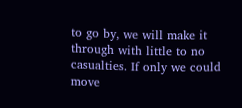to go by, we will make it through with little to no casualties. If only we could move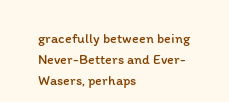gracefully between being Never-Betters and Ever-Wasers, perhaps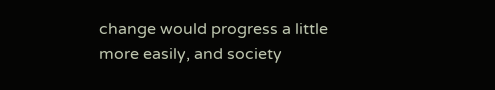change would progress a little more easily, and society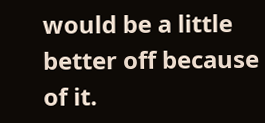would be a little better off because of it.